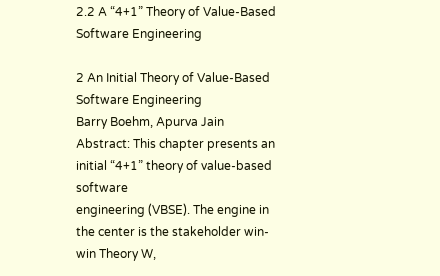2.2 A “4+1” Theory of Value-Based Software Engineering

2 An Initial Theory of Value-Based Software Engineering
Barry Boehm, Apurva Jain
Abstract: This chapter presents an initial “4+1” theory of value-based software
engineering (VBSE). The engine in the center is the stakeholder win-win Theory W,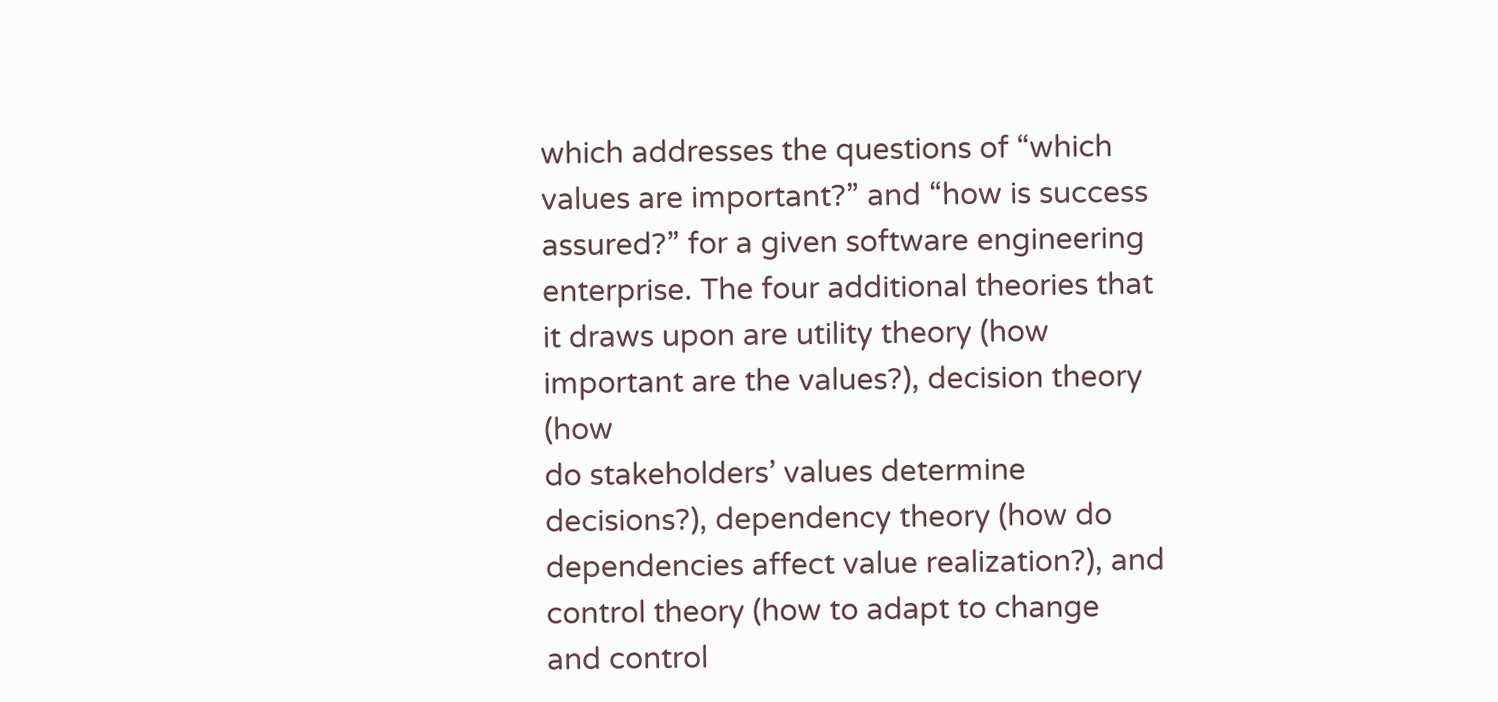which addresses the questions of “which values are important?” and “how is success
assured?” for a given software engineering enterprise. The four additional theories that
it draws upon are utility theory (how important are the values?), decision theory (how
do stakeholders’ values determine decisions?), dependency theory (how do
dependencies affect value realization?), and control theory (how to adapt to change
and control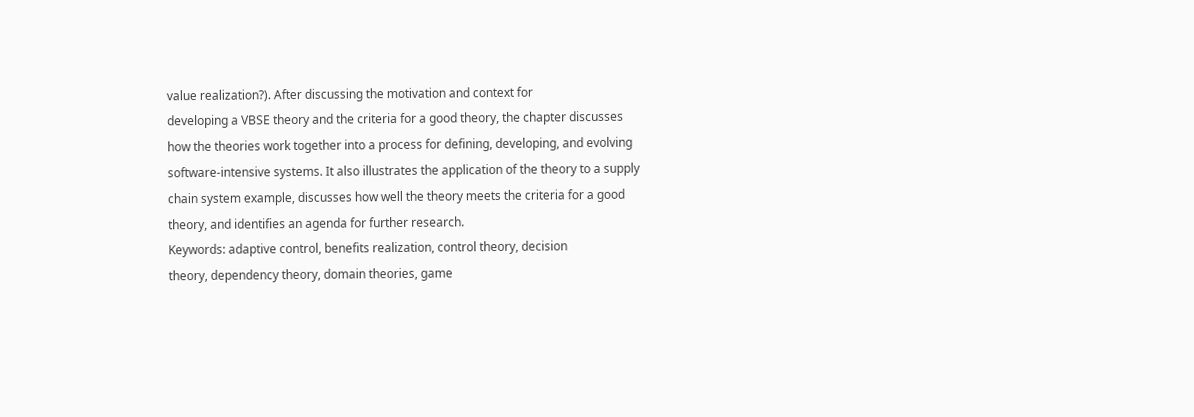value realization?). After discussing the motivation and context for
developing a VBSE theory and the criteria for a good theory, the chapter discusses
how the theories work together into a process for defining, developing, and evolving
software-intensive systems. It also illustrates the application of the theory to a supply
chain system example, discusses how well the theory meets the criteria for a good
theory, and identifies an agenda for further research.
Keywords: adaptive control, benefits realization, control theory, decision
theory, dependency theory, domain theories, game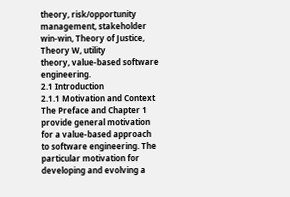theory, risk/opportunity
management, stakeholder win-win, Theory of Justice, Theory W, utility
theory, value-based software engineering.
2.1 Introduction
2.1.1 Motivation and Context
The Preface and Chapter 1 provide general motivation for a value-based approach
to software engineering. The particular motivation for developing and evolving a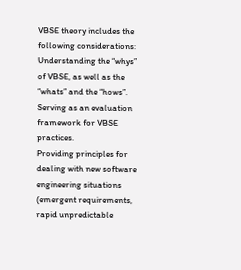VBSE theory includes the following considerations:
Understanding the “whys” of VBSE, as well as the “whats” and the “hows”.
Serving as an evaluation framework for VBSE practices.
Providing principles for dealing with new software engineering situations
(emergent requirements, rapid unpredictable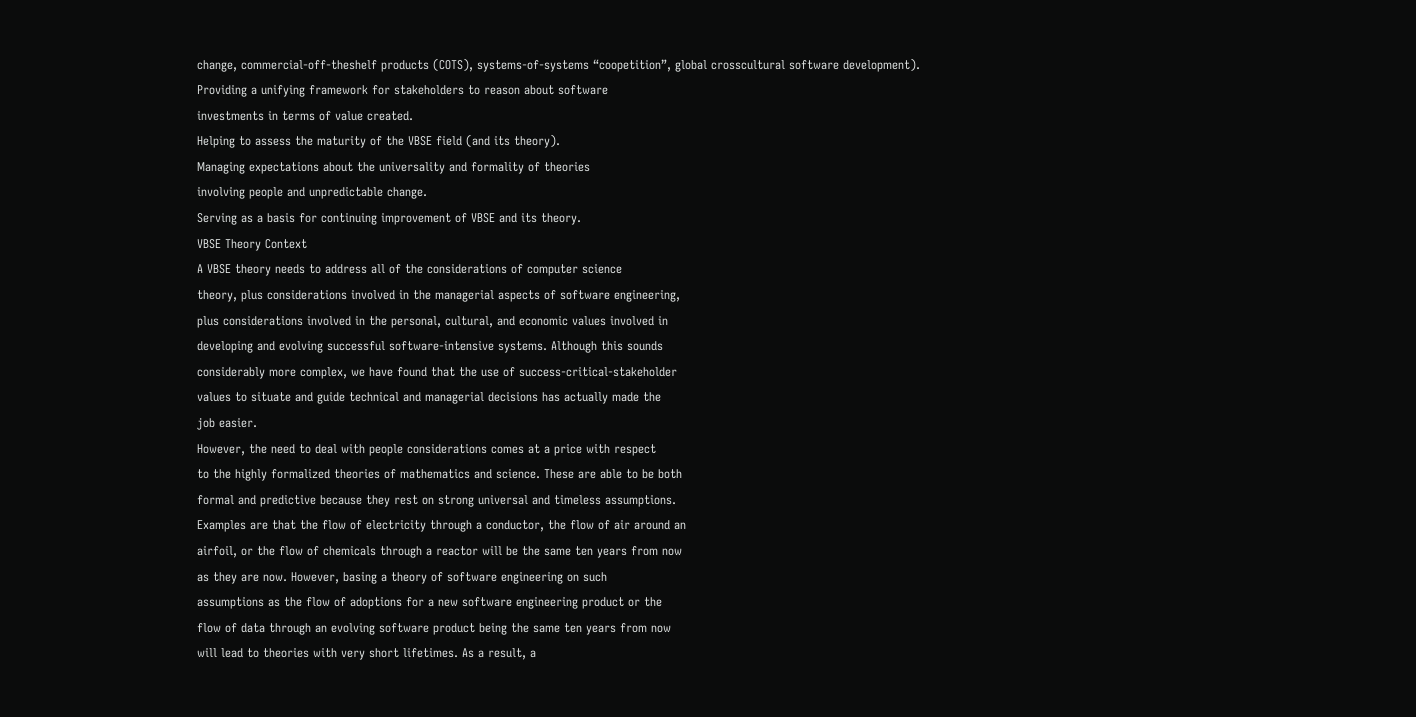change, commercial-off-theshelf products (COTS), systems-of-systems “coopetition”, global crosscultural software development).
Providing a unifying framework for stakeholders to reason about software
investments in terms of value created.
Helping to assess the maturity of the VBSE field (and its theory).
Managing expectations about the universality and formality of theories
involving people and unpredictable change.
Serving as a basis for continuing improvement of VBSE and its theory.
VBSE Theory Context
A VBSE theory needs to address all of the considerations of computer science
theory, plus considerations involved in the managerial aspects of software engineering,
plus considerations involved in the personal, cultural, and economic values involved in
developing and evolving successful software-intensive systems. Although this sounds
considerably more complex, we have found that the use of success-critical-stakeholder
values to situate and guide technical and managerial decisions has actually made the
job easier.
However, the need to deal with people considerations comes at a price with respect
to the highly formalized theories of mathematics and science. These are able to be both
formal and predictive because they rest on strong universal and timeless assumptions.
Examples are that the flow of electricity through a conductor, the flow of air around an
airfoil, or the flow of chemicals through a reactor will be the same ten years from now
as they are now. However, basing a theory of software engineering on such
assumptions as the flow of adoptions for a new software engineering product or the
flow of data through an evolving software product being the same ten years from now
will lead to theories with very short lifetimes. As a result, a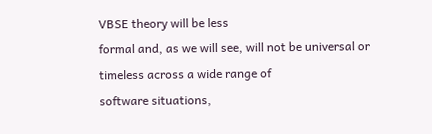VBSE theory will be less
formal and, as we will see, will not be universal or timeless across a wide range of
software situations,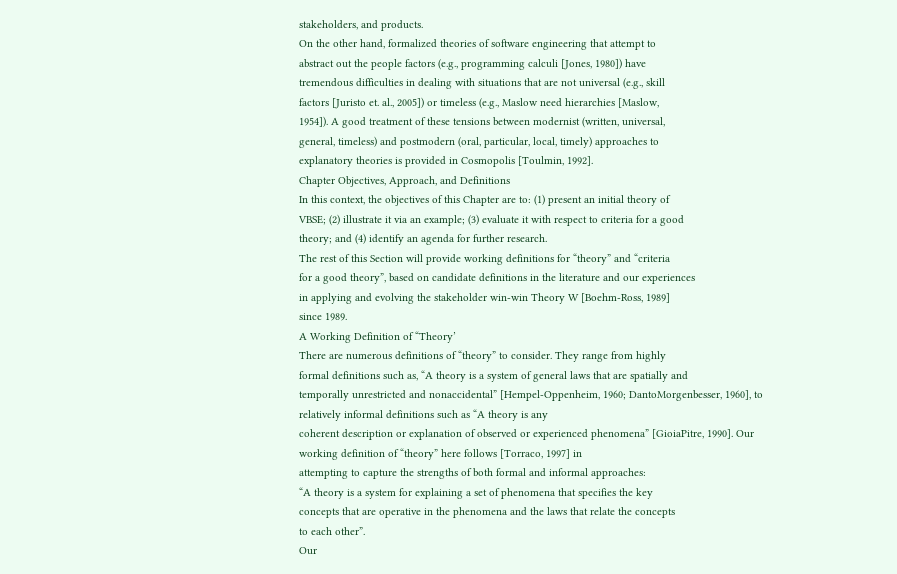stakeholders, and products.
On the other hand, formalized theories of software engineering that attempt to
abstract out the people factors (e.g., programming calculi [Jones, 1980]) have
tremendous difficulties in dealing with situations that are not universal (e.g., skill
factors [Juristo et. al., 2005]) or timeless (e.g., Maslow need hierarchies [Maslow,
1954]). A good treatment of these tensions between modernist (written, universal,
general, timeless) and postmodern (oral, particular, local, timely) approaches to
explanatory theories is provided in Cosmopolis [Toulmin, 1992].
Chapter Objectives, Approach, and Definitions
In this context, the objectives of this Chapter are to: (1) present an initial theory of
VBSE; (2) illustrate it via an example; (3) evaluate it with respect to criteria for a good
theory; and (4) identify an agenda for further research.
The rest of this Section will provide working definitions for “theory” and “criteria
for a good theory”, based on candidate definitions in the literature and our experiences
in applying and evolving the stakeholder win-win Theory W [Boehm-Ross, 1989]
since 1989.
A Working Definition of “Theory’
There are numerous definitions of “theory” to consider. They range from highly
formal definitions such as, “A theory is a system of general laws that are spatially and
temporally unrestricted and nonaccidental” [Hempel-Oppenheim, 1960; DantoMorgenbesser, 1960], to relatively informal definitions such as “A theory is any
coherent description or explanation of observed or experienced phenomena” [GioiaPitre, 1990]. Our working definition of “theory” here follows [Torraco, 1997] in
attempting to capture the strengths of both formal and informal approaches:
“A theory is a system for explaining a set of phenomena that specifies the key
concepts that are operative in the phenomena and the laws that relate the concepts
to each other”.
Our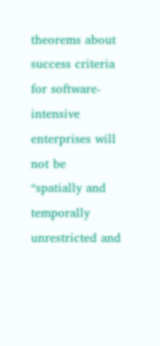theorems about success criteria for software-intensive enterprises will not be
“spatially and temporally unrestricted and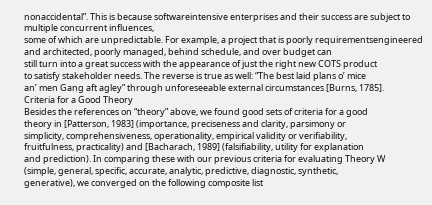nonaccidental”. This is because softwareintensive enterprises and their success are subject to multiple concurrent influences,
some of which are unpredictable. For example, a project that is poorly requirementsengineered and architected, poorly managed, behind schedule, and over budget can
still turn into a great success with the appearance of just the right new COTS product
to satisfy stakeholder needs. The reverse is true as well: “The best laid plans o’ mice
an’ men Gang aft agley” through unforeseeable external circumstances [Burns, 1785].
Criteria for a Good Theory
Besides the references on “theory” above, we found good sets of criteria for a good
theory in [Patterson, 1983] (importance, preciseness and clarity, parsimony or
simplicity, comprehensiveness, operationality, empirical validity or verifiability,
fruitfulness, practicality) and [Bacharach, 1989] (falsifiability, utility for explanation
and prediction). In comparing these with our previous criteria for evaluating Theory W
(simple, general, specific, accurate, analytic, predictive, diagnostic, synthetic,
generative), we converged on the following composite list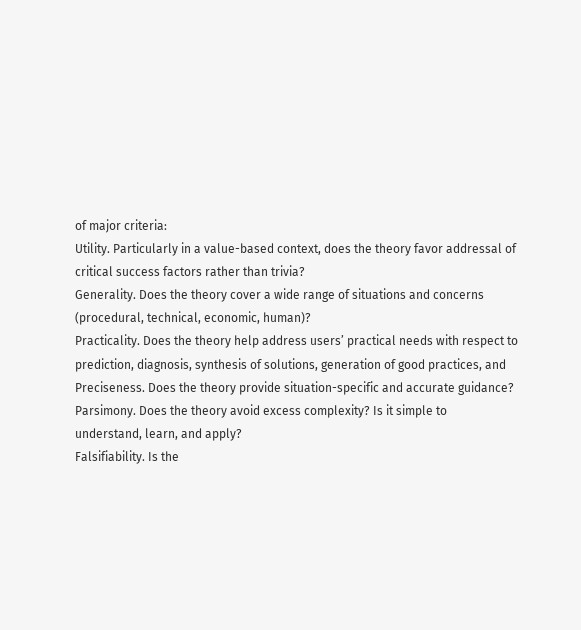of major criteria:
Utility. Particularly in a value-based context, does the theory favor addressal of
critical success factors rather than trivia?
Generality. Does the theory cover a wide range of situations and concerns
(procedural, technical, economic, human)?
Practicality. Does the theory help address users’ practical needs with respect to
prediction, diagnosis, synthesis of solutions, generation of good practices, and
Preciseness. Does the theory provide situation-specific and accurate guidance?
Parsimony. Does the theory avoid excess complexity? Is it simple to
understand, learn, and apply?
Falsifiability. Is the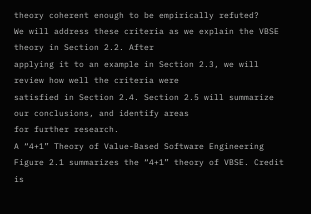theory coherent enough to be empirically refuted?
We will address these criteria as we explain the VBSE theory in Section 2.2. After
applying it to an example in Section 2.3, we will review how well the criteria were
satisfied in Section 2.4. Section 2.5 will summarize our conclusions, and identify areas
for further research.
A “4+1” Theory of Value-Based Software Engineering
Figure 2.1 summarizes the “4+1” theory of VBSE. Credit is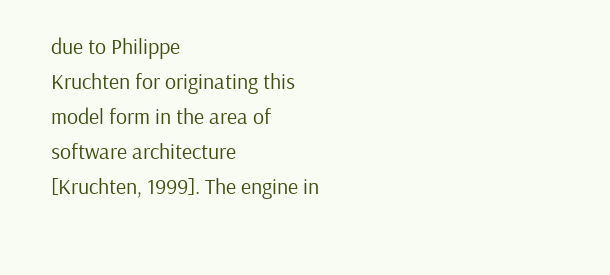due to Philippe
Kruchten for originating this model form in the area of software architecture
[Kruchten, 1999]. The engine in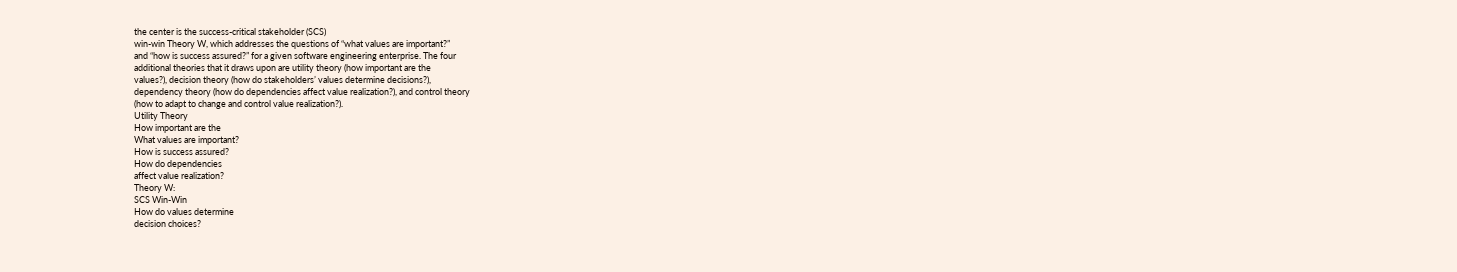the center is the success-critical stakeholder (SCS)
win-win Theory W, which addresses the questions of “what values are important?”
and “how is success assured?” for a given software engineering enterprise. The four
additional theories that it draws upon are utility theory (how important are the
values?), decision theory (how do stakeholders’ values determine decisions?),
dependency theory (how do dependencies affect value realization?), and control theory
(how to adapt to change and control value realization?).
Utility Theory
How important are the
What values are important?
How is success assured?
How do dependencies
affect value realization?
Theory W:
SCS Win-Win
How do values determine
decision choices?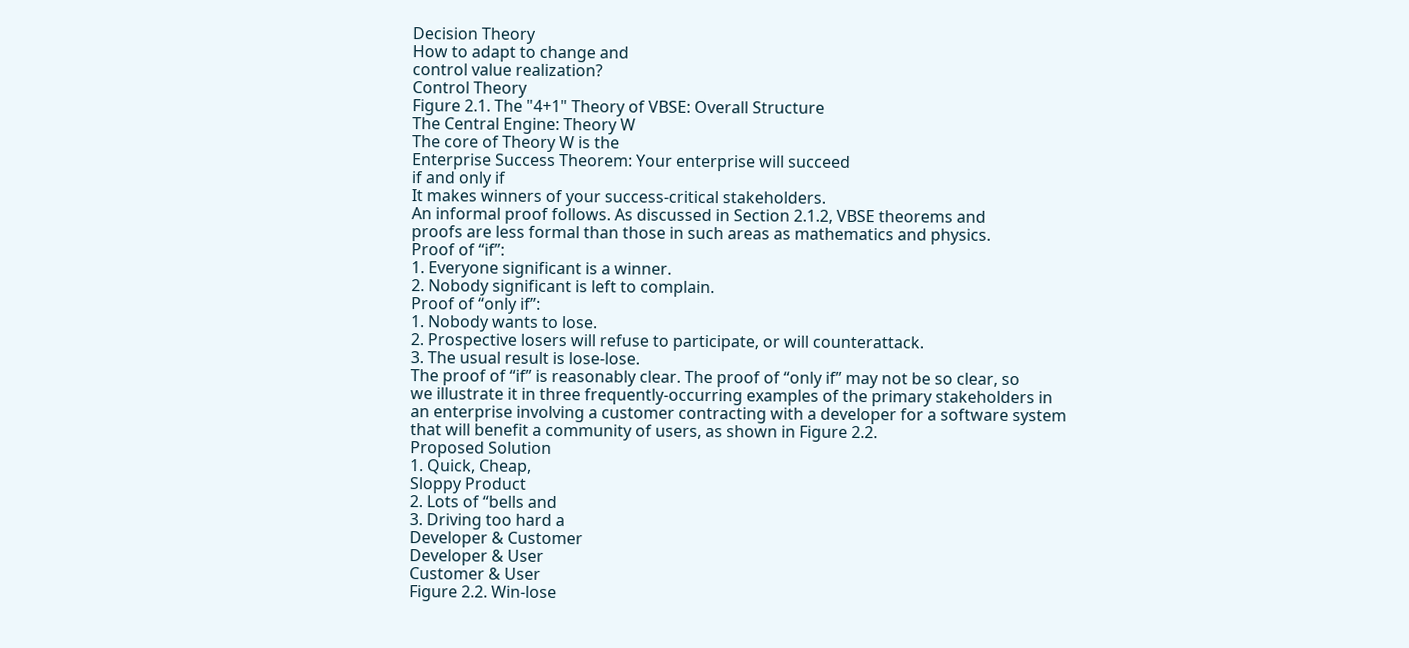Decision Theory
How to adapt to change and
control value realization?
Control Theory
Figure 2.1. The "4+1" Theory of VBSE: Overall Structure
The Central Engine: Theory W
The core of Theory W is the
Enterprise Success Theorem: Your enterprise will succeed
if and only if
It makes winners of your success-critical stakeholders.
An informal proof follows. As discussed in Section 2.1.2, VBSE theorems and
proofs are less formal than those in such areas as mathematics and physics.
Proof of “if”:
1. Everyone significant is a winner.
2. Nobody significant is left to complain.
Proof of “only if”:
1. Nobody wants to lose.
2. Prospective losers will refuse to participate, or will counterattack.
3. The usual result is lose-lose.
The proof of “if” is reasonably clear. The proof of “only if” may not be so clear, so
we illustrate it in three frequently-occurring examples of the primary stakeholders in
an enterprise involving a customer contracting with a developer for a software system
that will benefit a community of users, as shown in Figure 2.2.
Proposed Solution
1. Quick, Cheap,
Sloppy Product
2. Lots of “bells and
3. Driving too hard a
Developer & Customer
Developer & User
Customer & User
Figure 2.2. Win-lose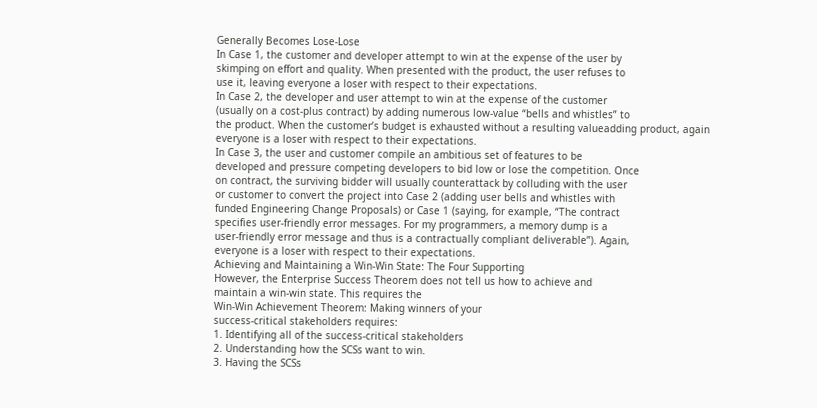Generally Becomes Lose-Lose
In Case 1, the customer and developer attempt to win at the expense of the user by
skimping on effort and quality. When presented with the product, the user refuses to
use it, leaving everyone a loser with respect to their expectations.
In Case 2, the developer and user attempt to win at the expense of the customer
(usually on a cost-plus contract) by adding numerous low-value “bells and whistles” to
the product. When the customer’s budget is exhausted without a resulting valueadding product, again everyone is a loser with respect to their expectations.
In Case 3, the user and customer compile an ambitious set of features to be
developed and pressure competing developers to bid low or lose the competition. Once
on contract, the surviving bidder will usually counterattack by colluding with the user
or customer to convert the project into Case 2 (adding user bells and whistles with
funded Engineering Change Proposals) or Case 1 (saying, for example, “The contract
specifies user-friendly error messages. For my programmers, a memory dump is a
user-friendly error message and thus is a contractually compliant deliverable”). Again,
everyone is a loser with respect to their expectations.
Achieving and Maintaining a Win-Win State: The Four Supporting
However, the Enterprise Success Theorem does not tell us how to achieve and
maintain a win-win state. This requires the
Win-Win Achievement Theorem: Making winners of your
success-critical stakeholders requires:
1. Identifying all of the success-critical stakeholders
2. Understanding how the SCSs want to win.
3. Having the SCSs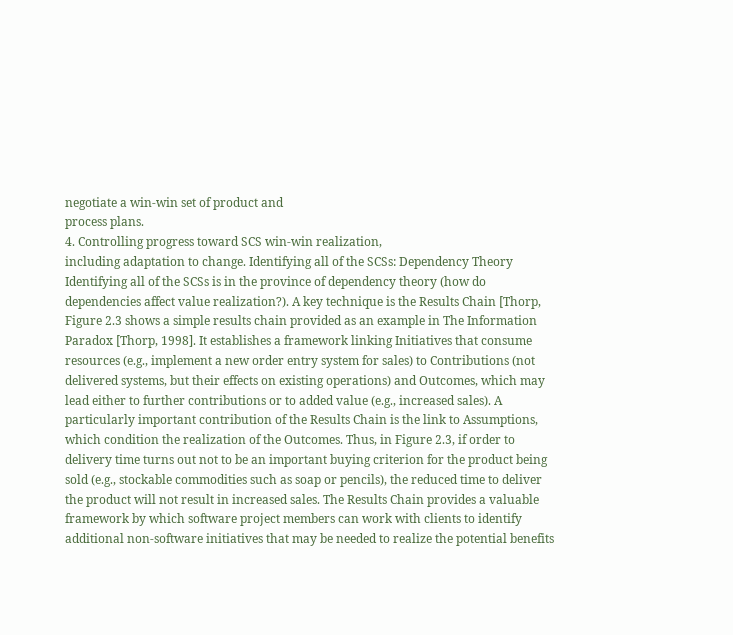negotiate a win-win set of product and
process plans.
4. Controlling progress toward SCS win-win realization,
including adaptation to change. Identifying all of the SCSs: Dependency Theory
Identifying all of the SCSs is in the province of dependency theory (how do
dependencies affect value realization?). A key technique is the Results Chain [Thorp,
Figure 2.3 shows a simple results chain provided as an example in The Information
Paradox [Thorp, 1998]. It establishes a framework linking Initiatives that consume
resources (e.g., implement a new order entry system for sales) to Contributions (not
delivered systems, but their effects on existing operations) and Outcomes, which may
lead either to further contributions or to added value (e.g., increased sales). A
particularly important contribution of the Results Chain is the link to Assumptions,
which condition the realization of the Outcomes. Thus, in Figure 2.3, if order to
delivery time turns out not to be an important buying criterion for the product being
sold (e.g., stockable commodities such as soap or pencils), the reduced time to deliver
the product will not result in increased sales. The Results Chain provides a valuable
framework by which software project members can work with clients to identify
additional non-software initiatives that may be needed to realize the potential benefits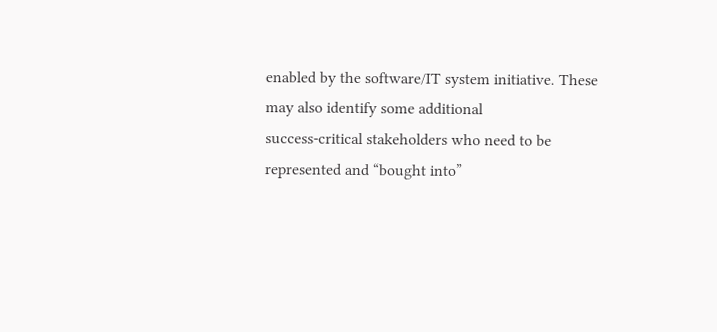enabled by the software/IT system initiative. These may also identify some additional
success-critical stakeholders who need to be represented and “bought into”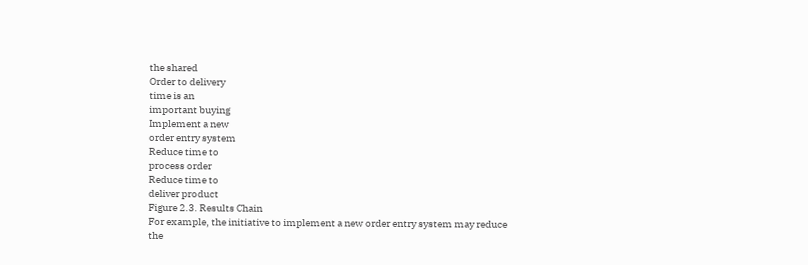the shared
Order to delivery
time is an
important buying
Implement a new
order entry system
Reduce time to
process order
Reduce time to
deliver product
Figure 2.3. Results Chain
For example, the initiative to implement a new order entry system may reduce the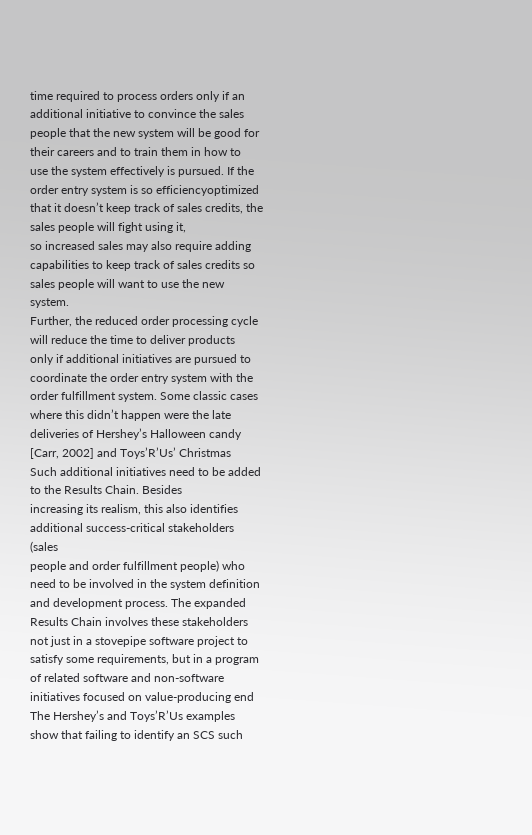time required to process orders only if an additional initiative to convince the sales
people that the new system will be good for their careers and to train them in how to
use the system effectively is pursued. If the order entry system is so efficiencyoptimized that it doesn’t keep track of sales credits, the sales people will fight using it,
so increased sales may also require adding capabilities to keep track of sales credits so
sales people will want to use the new system.
Further, the reduced order processing cycle will reduce the time to deliver products
only if additional initiatives are pursued to coordinate the order entry system with the
order fulfillment system. Some classic cases where this didn’t happen were the late
deliveries of Hershey’s Halloween candy [Carr, 2002] and Toys’R’Us’ Christmas
Such additional initiatives need to be added to the Results Chain. Besides
increasing its realism, this also identifies additional success-critical stakeholders (sales
people and order fulfillment people) who need to be involved in the system definition
and development process. The expanded Results Chain involves these stakeholders
not just in a stovepipe software project to satisfy some requirements, but in a program
of related software and non-software initiatives focused on value-producing end
The Hershey’s and Toys’R’Us examples show that failing to identify an SCS such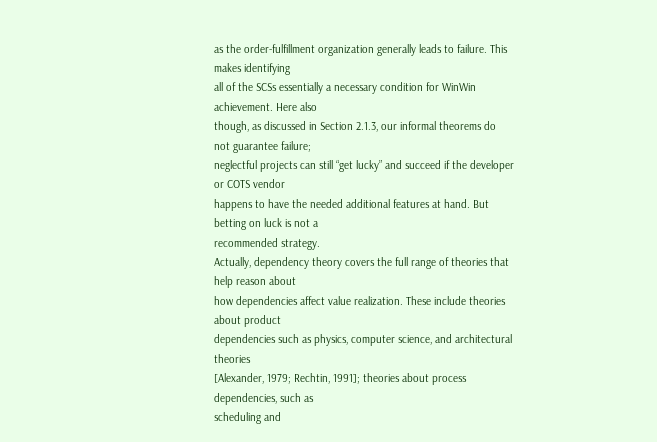as the order-fulfillment organization generally leads to failure. This makes identifying
all of the SCSs essentially a necessary condition for WinWin achievement. Here also
though, as discussed in Section 2.1.3, our informal theorems do not guarantee failure;
neglectful projects can still “get lucky” and succeed if the developer or COTS vendor
happens to have the needed additional features at hand. But betting on luck is not a
recommended strategy.
Actually, dependency theory covers the full range of theories that help reason about
how dependencies affect value realization. These include theories about product
dependencies such as physics, computer science, and architectural theories
[Alexander, 1979; Rechtin, 1991]; theories about process dependencies, such as
scheduling and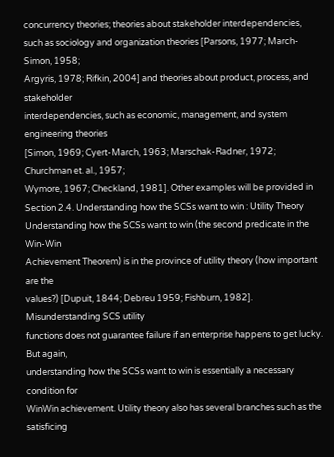concurrency theories; theories about stakeholder interdependencies,
such as sociology and organization theories [Parsons, 1977; March-Simon, 1958;
Argyris, 1978; Rifkin, 2004] and theories about product, process, and stakeholder
interdependencies, such as economic, management, and system engineering theories
[Simon, 1969; Cyert-March, 1963; Marschak-Radner, 1972; Churchman et. al., 1957;
Wymore, 1967; Checkland, 1981]. Other examples will be provided in Section 2.4. Understanding how the SCSs want to win : Utility Theory
Understanding how the SCSs want to win (the second predicate in the Win-Win
Achievement Theorem) is in the province of utility theory (how important are the
values?) [Dupuit, 1844; Debreu 1959; Fishburn, 1982]. Misunderstanding SCS utility
functions does not guarantee failure if an enterprise happens to get lucky. But again,
understanding how the SCSs want to win is essentially a necessary condition for
WinWin achievement. Utility theory also has several branches such as the satisficing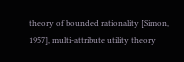theory of bounded rationality [Simon, 1957], multi-attribute utility theory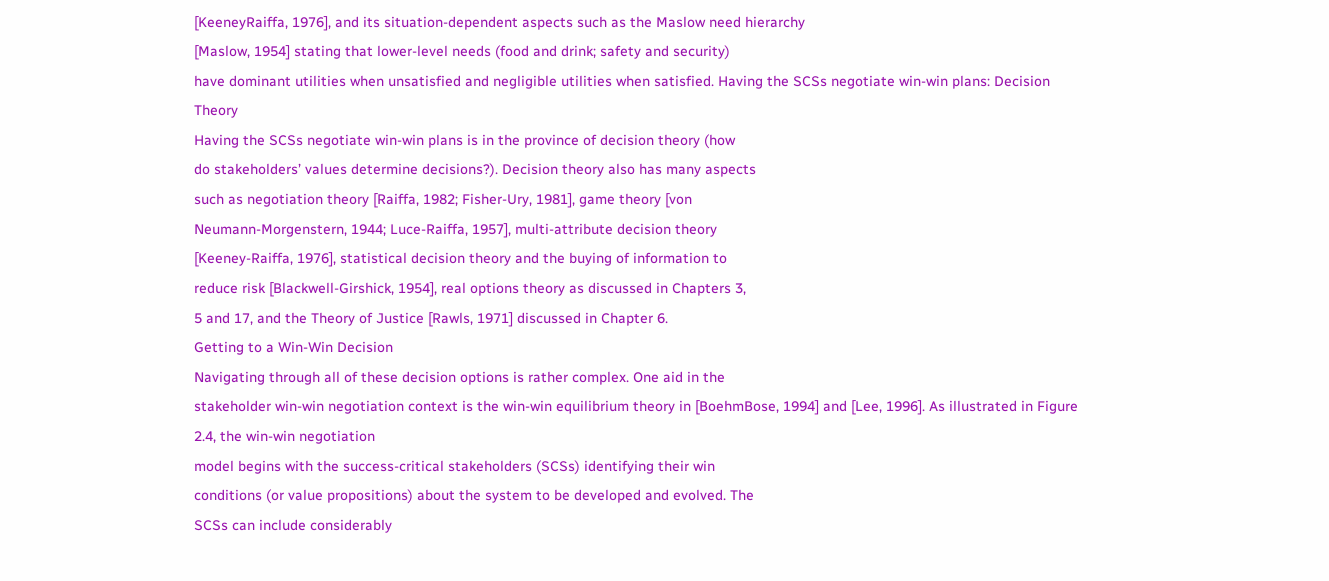[KeeneyRaiffa, 1976], and its situation-dependent aspects such as the Maslow need hierarchy
[Maslow, 1954] stating that lower-level needs (food and drink; safety and security)
have dominant utilities when unsatisfied and negligible utilities when satisfied. Having the SCSs negotiate win-win plans: Decision Theory
Having the SCSs negotiate win-win plans is in the province of decision theory (how
do stakeholders’ values determine decisions?). Decision theory also has many aspects
such as negotiation theory [Raiffa, 1982; Fisher-Ury, 1981], game theory [von
Neumann-Morgenstern, 1944; Luce-Raiffa, 1957], multi-attribute decision theory
[Keeney-Raiffa, 1976], statistical decision theory and the buying of information to
reduce risk [Blackwell-Girshick, 1954], real options theory as discussed in Chapters 3,
5 and 17, and the Theory of Justice [Rawls, 1971] discussed in Chapter 6.
Getting to a Win-Win Decision
Navigating through all of these decision options is rather complex. One aid in the
stakeholder win-win negotiation context is the win-win equilibrium theory in [BoehmBose, 1994] and [Lee, 1996]. As illustrated in Figure 2.4, the win-win negotiation
model begins with the success-critical stakeholders (SCSs) identifying their win
conditions (or value propositions) about the system to be developed and evolved. The
SCSs can include considerably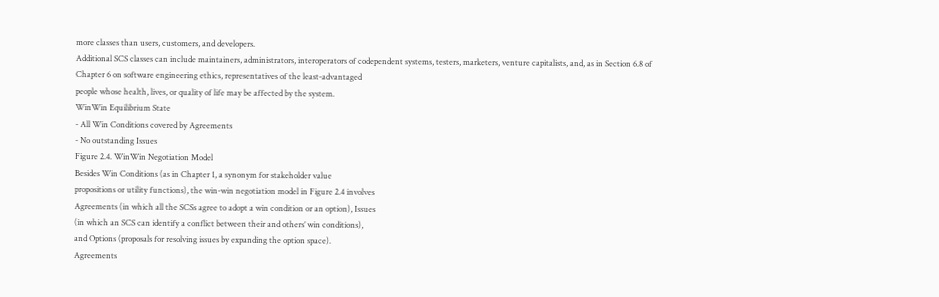more classes than users, customers, and developers.
Additional SCS classes can include maintainers, administrators, interoperators of codependent systems, testers, marketers, venture capitalists, and, as in Section 6.8 of
Chapter 6 on software engineering ethics, representatives of the least-advantaged
people whose health, lives, or quality of life may be affected by the system.
WinWin Equilibrium State
- All Win Conditions covered by Agreements
- No outstanding Issues
Figure 2.4. WinWin Negotiation Model
Besides Win Conditions (as in Chapter 1, a synonym for stakeholder value
propositions or utility functions), the win-win negotiation model in Figure 2.4 involves
Agreements (in which all the SCSs agree to adopt a win condition or an option), Issues
(in which an SCS can identify a conflict between their and others’ win conditions),
and Options (proposals for resolving issues by expanding the option space).
Agreements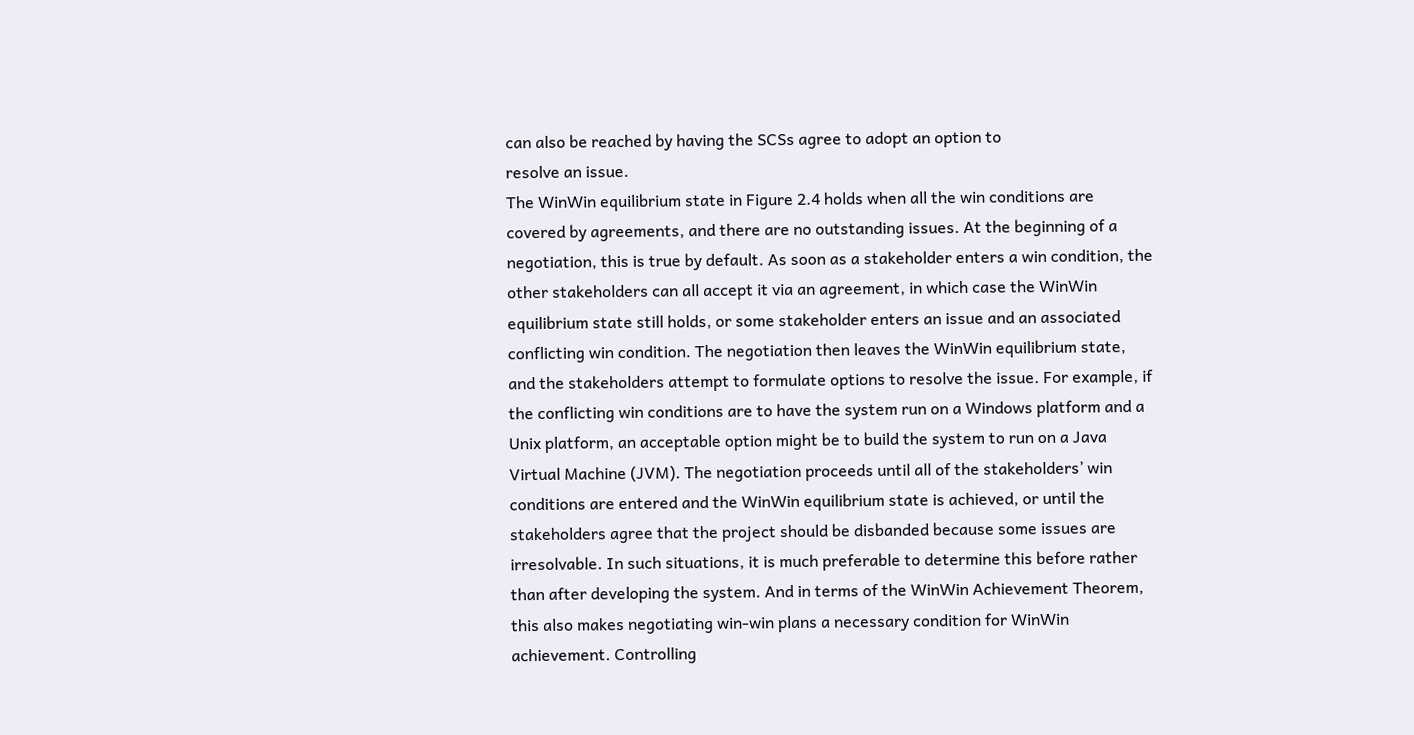can also be reached by having the SCSs agree to adopt an option to
resolve an issue.
The WinWin equilibrium state in Figure 2.4 holds when all the win conditions are
covered by agreements, and there are no outstanding issues. At the beginning of a
negotiation, this is true by default. As soon as a stakeholder enters a win condition, the
other stakeholders can all accept it via an agreement, in which case the WinWin
equilibrium state still holds, or some stakeholder enters an issue and an associated
conflicting win condition. The negotiation then leaves the WinWin equilibrium state,
and the stakeholders attempt to formulate options to resolve the issue. For example, if
the conflicting win conditions are to have the system run on a Windows platform and a
Unix platform, an acceptable option might be to build the system to run on a Java
Virtual Machine (JVM). The negotiation proceeds until all of the stakeholders’ win
conditions are entered and the WinWin equilibrium state is achieved, or until the
stakeholders agree that the project should be disbanded because some issues are
irresolvable. In such situations, it is much preferable to determine this before rather
than after developing the system. And in terms of the WinWin Achievement Theorem,
this also makes negotiating win-win plans a necessary condition for WinWin
achievement. Controlling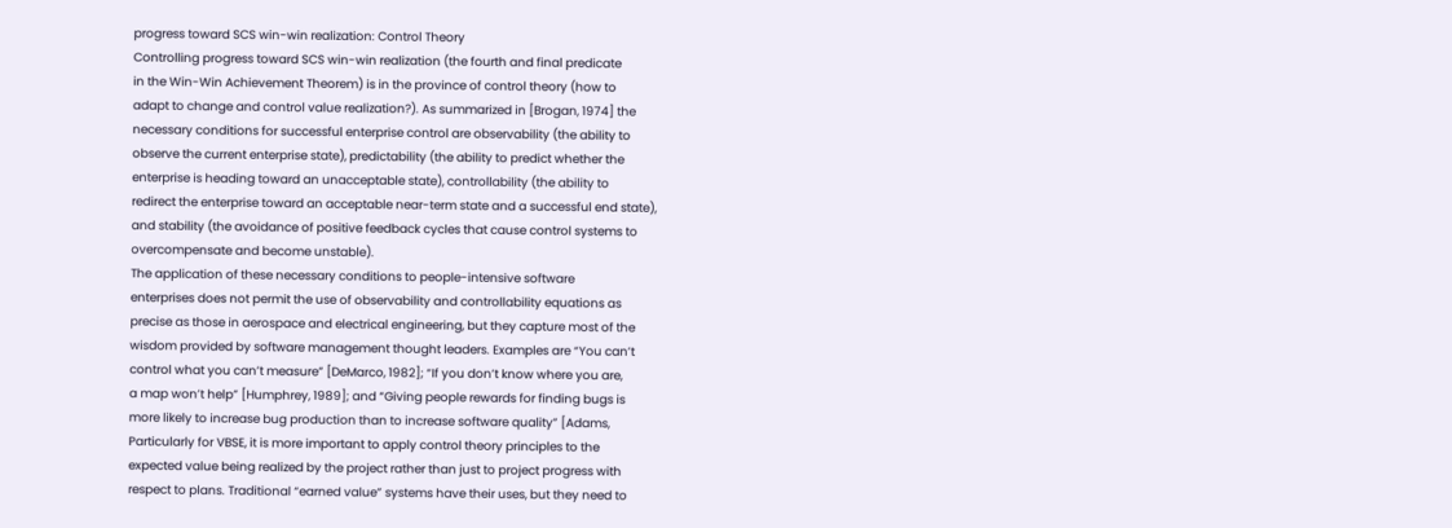progress toward SCS win-win realization: Control Theory
Controlling progress toward SCS win-win realization (the fourth and final predicate
in the Win-Win Achievement Theorem) is in the province of control theory (how to
adapt to change and control value realization?). As summarized in [Brogan, 1974] the
necessary conditions for successful enterprise control are observability (the ability to
observe the current enterprise state), predictability (the ability to predict whether the
enterprise is heading toward an unacceptable state), controllability (the ability to
redirect the enterprise toward an acceptable near-term state and a successful end state),
and stability (the avoidance of positive feedback cycles that cause control systems to
overcompensate and become unstable).
The application of these necessary conditions to people-intensive software
enterprises does not permit the use of observability and controllability equations as
precise as those in aerospace and electrical engineering, but they capture most of the
wisdom provided by software management thought leaders. Examples are “You can’t
control what you can’t measure” [DeMarco, 1982]; “If you don’t know where you are,
a map won’t help” [Humphrey, 1989]; and “Giving people rewards for finding bugs is
more likely to increase bug production than to increase software quality” [Adams,
Particularly for VBSE, it is more important to apply control theory principles to the
expected value being realized by the project rather than just to project progress with
respect to plans. Traditional “earned value” systems have their uses, but they need to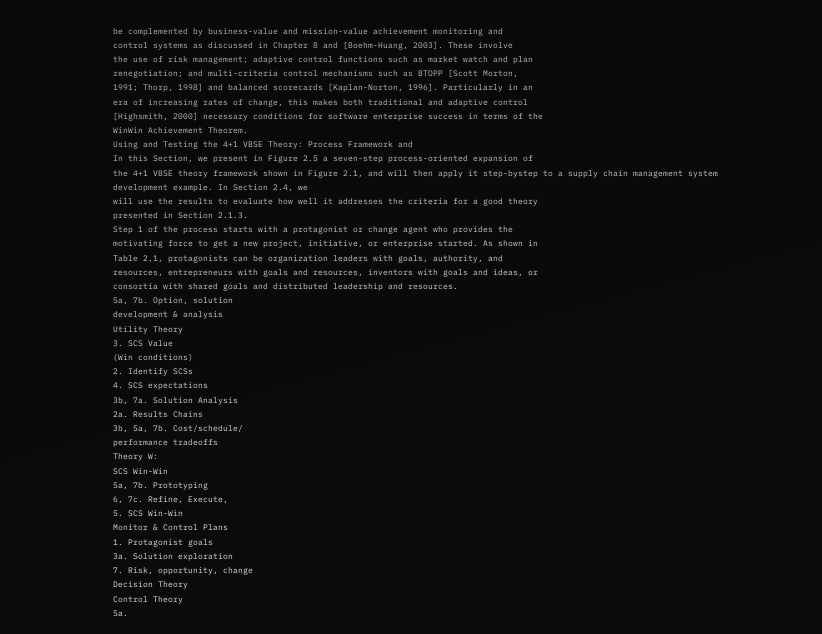be complemented by business-value and mission-value achievement monitoring and
control systems as discussed in Chapter 8 and [Boehm-Huang, 2003]. These involve
the use of risk management; adaptive control functions such as market watch and plan
renegotiation; and multi-criteria control mechanisms such as BTOPP [Scott Morton,
1991; Thorp, 1998] and balanced scorecards [Kaplan-Norton, 1996]. Particularly in an
era of increasing rates of change, this makes both traditional and adaptive control
[Highsmith, 2000] necessary conditions for software enterprise success in terms of the
WinWin Achievement Theorem.
Using and Testing the 4+1 VBSE Theory: Process Framework and
In this Section, we present in Figure 2.5 a seven-step process-oriented expansion of
the 4+1 VBSE theory framework shown in Figure 2.1, and will then apply it step-bystep to a supply chain management system development example. In Section 2.4, we
will use the results to evaluate how well it addresses the criteria for a good theory
presented in Section 2.1.3.
Step 1 of the process starts with a protagonist or change agent who provides the
motivating force to get a new project, initiative, or enterprise started. As shown in
Table 2.1, protagonists can be organization leaders with goals, authority, and
resources, entrepreneurs with goals and resources, inventors with goals and ideas, or
consortia with shared goals and distributed leadership and resources.
5a, 7b. Option, solution
development & analysis
Utility Theory
3. SCS Value
(Win conditions)
2. Identify SCSs
4. SCS expectations
3b, 7a. Solution Analysis
2a. Results Chains
3b, 5a, 7b. Cost/schedule/
performance tradeoffs
Theory W:
SCS Win-Win
5a, 7b. Prototyping
6, 7c. Refine, Execute,
5. SCS Win-Win
Monitor & Control Plans
1. Protagonist goals
3a. Solution exploration
7. Risk, opportunity, change
Decision Theory
Control Theory
5a.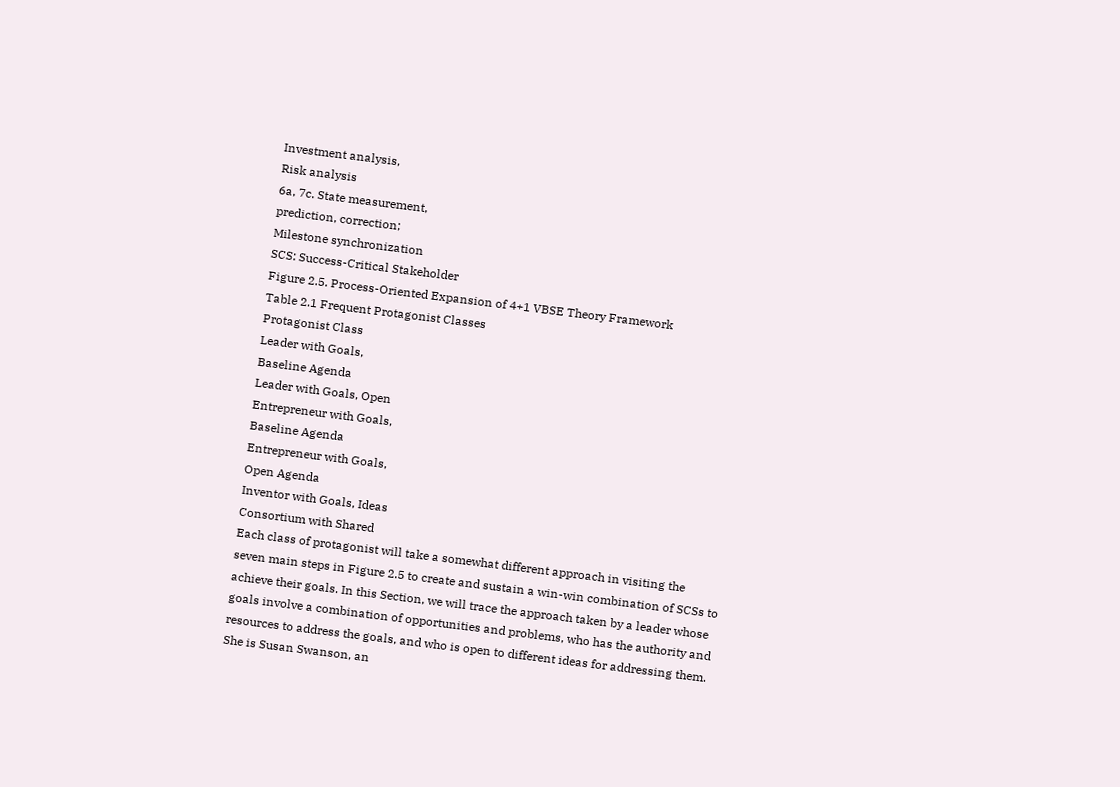Investment analysis,
Risk analysis
6a, 7c. State measurement,
prediction, correction;
Milestone synchronization
SCS: Success-Critical Stakeholder
Figure 2.5. Process-Oriented Expansion of 4+1 VBSE Theory Framework
Table 2.1 Frequent Protagonist Classes
Protagonist Class
Leader with Goals,
Baseline Agenda
Leader with Goals, Open
Entrepreneur with Goals,
Baseline Agenda
Entrepreneur with Goals,
Open Agenda
Inventor with Goals, Ideas
Consortium with Shared
Each class of protagonist will take a somewhat different approach in visiting the
seven main steps in Figure 2.5 to create and sustain a win-win combination of SCSs to
achieve their goals. In this Section, we will trace the approach taken by a leader whose
goals involve a combination of opportunities and problems, who has the authority and
resources to address the goals, and who is open to different ideas for addressing them.
She is Susan Swanson, an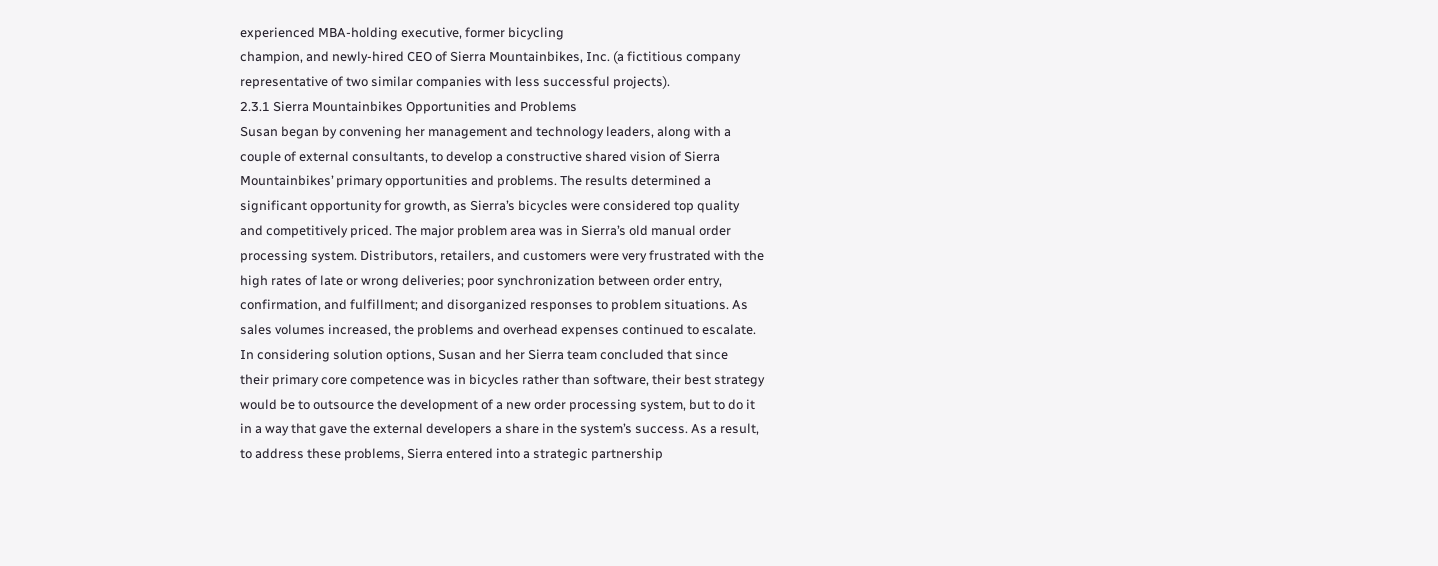experienced MBA-holding executive, former bicycling
champion, and newly-hired CEO of Sierra Mountainbikes, Inc. (a fictitious company
representative of two similar companies with less successful projects).
2.3.1 Sierra Mountainbikes Opportunities and Problems
Susan began by convening her management and technology leaders, along with a
couple of external consultants, to develop a constructive shared vision of Sierra
Mountainbikes’ primary opportunities and problems. The results determined a
significant opportunity for growth, as Sierra’s bicycles were considered top quality
and competitively priced. The major problem area was in Sierra’s old manual order
processing system. Distributors, retailers, and customers were very frustrated with the
high rates of late or wrong deliveries; poor synchronization between order entry,
confirmation, and fulfillment; and disorganized responses to problem situations. As
sales volumes increased, the problems and overhead expenses continued to escalate.
In considering solution options, Susan and her Sierra team concluded that since
their primary core competence was in bicycles rather than software, their best strategy
would be to outsource the development of a new order processing system, but to do it
in a way that gave the external developers a share in the system’s success. As a result,
to address these problems, Sierra entered into a strategic partnership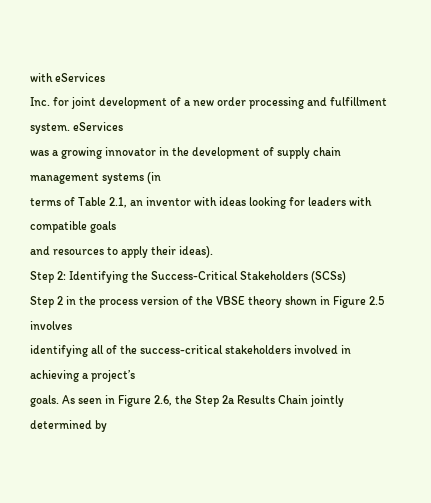with eServices
Inc. for joint development of a new order processing and fulfillment system. eServices
was a growing innovator in the development of supply chain management systems (in
terms of Table 2.1, an inventor with ideas looking for leaders with compatible goals
and resources to apply their ideas).
Step 2: Identifying the Success-Critical Stakeholders (SCSs)
Step 2 in the process version of the VBSE theory shown in Figure 2.5 involves
identifying all of the success-critical stakeholders involved in achieving a project’s
goals. As seen in Figure 2.6, the Step 2a Results Chain jointly determined by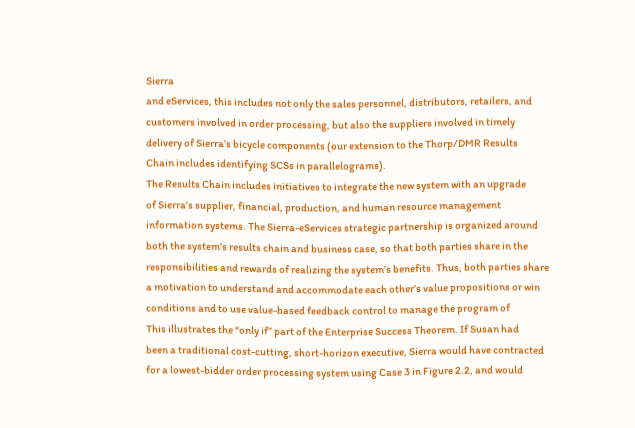Sierra
and eServices, this includes not only the sales personnel, distributors, retailers, and
customers involved in order processing, but also the suppliers involved in timely
delivery of Sierra’s bicycle components (our extension to the Thorp/DMR Results
Chain includes identifying SCSs in parallelograms).
The Results Chain includes initiatives to integrate the new system with an upgrade
of Sierra’s supplier, financial, production, and human resource management
information systems. The Sierra-eServices strategic partnership is organized around
both the system’s results chain and business case, so that both parties share in the
responsibilities and rewards of realizing the system’s benefits. Thus, both parties share
a motivation to understand and accommodate each other’s value propositions or win
conditions and to use value-based feedback control to manage the program of
This illustrates the “only if” part of the Enterprise Success Theorem. If Susan had
been a traditional cost-cutting, short-horizon executive, Sierra would have contracted
for a lowest-bidder order processing system using Case 3 in Figure 2.2, and would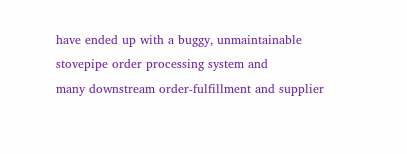have ended up with a buggy, unmaintainable stovepipe order processing system and
many downstream order-fulfillment and supplier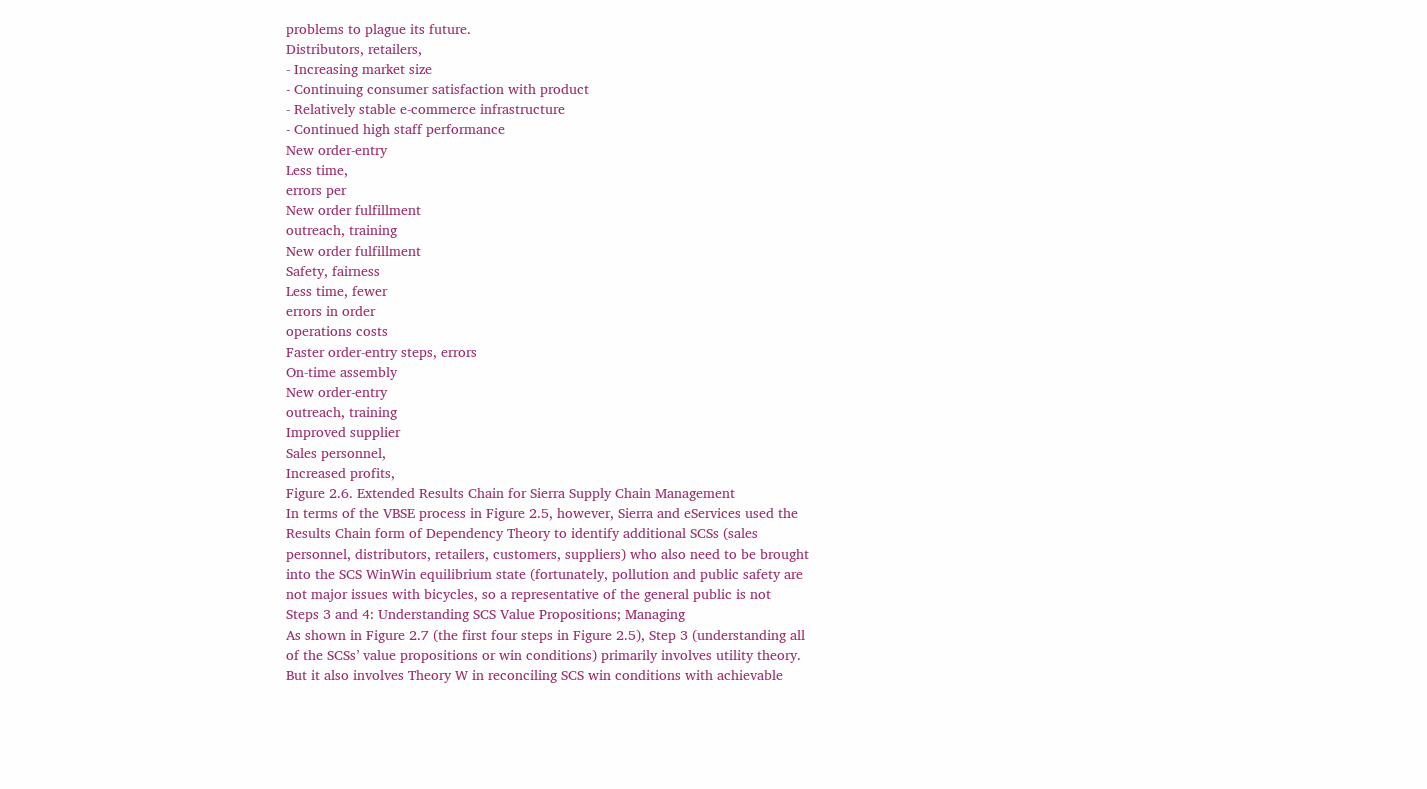problems to plague its future.
Distributors, retailers,
- Increasing market size
- Continuing consumer satisfaction with product
- Relatively stable e-commerce infrastructure
- Continued high staff performance
New order-entry
Less time,
errors per
New order fulfillment
outreach, training
New order fulfillment
Safety, fairness
Less time, fewer
errors in order
operations costs
Faster order-entry steps, errors
On-time assembly
New order-entry
outreach, training
Improved supplier
Sales personnel,
Increased profits,
Figure 2.6. Extended Results Chain for Sierra Supply Chain Management
In terms of the VBSE process in Figure 2.5, however, Sierra and eServices used the
Results Chain form of Dependency Theory to identify additional SCSs (sales
personnel, distributors, retailers, customers, suppliers) who also need to be brought
into the SCS WinWin equilibrium state (fortunately, pollution and public safety are
not major issues with bicycles, so a representative of the general public is not
Steps 3 and 4: Understanding SCS Value Propositions; Managing
As shown in Figure 2.7 (the first four steps in Figure 2.5), Step 3 (understanding all
of the SCSs’ value propositions or win conditions) primarily involves utility theory.
But it also involves Theory W in reconciling SCS win conditions with achievable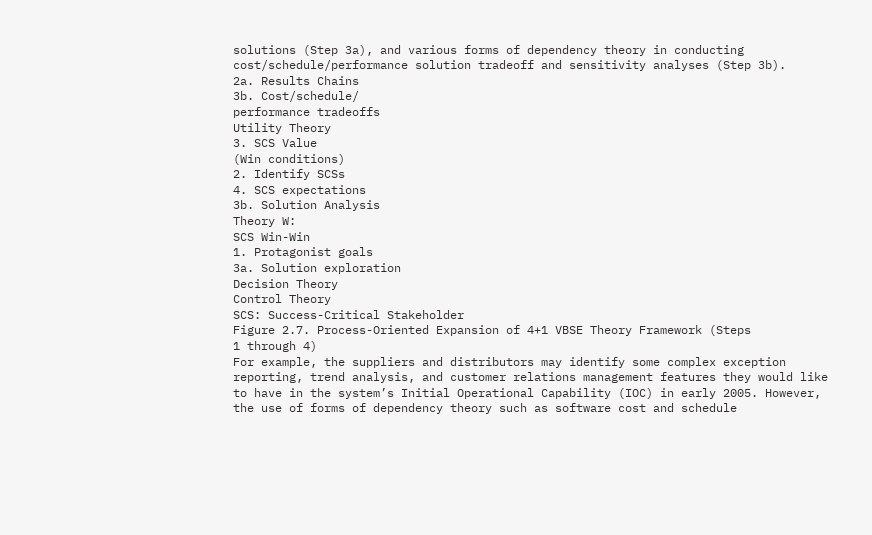solutions (Step 3a), and various forms of dependency theory in conducting
cost/schedule/performance solution tradeoff and sensitivity analyses (Step 3b).
2a. Results Chains
3b. Cost/schedule/
performance tradeoffs
Utility Theory
3. SCS Value
(Win conditions)
2. Identify SCSs
4. SCS expectations
3b. Solution Analysis
Theory W:
SCS Win-Win
1. Protagonist goals
3a. Solution exploration
Decision Theory
Control Theory
SCS: Success-Critical Stakeholder
Figure 2.7. Process-Oriented Expansion of 4+1 VBSE Theory Framework (Steps
1 through 4)
For example, the suppliers and distributors may identify some complex exception
reporting, trend analysis, and customer relations management features they would like
to have in the system’s Initial Operational Capability (IOC) in early 2005. However,
the use of forms of dependency theory such as software cost and schedule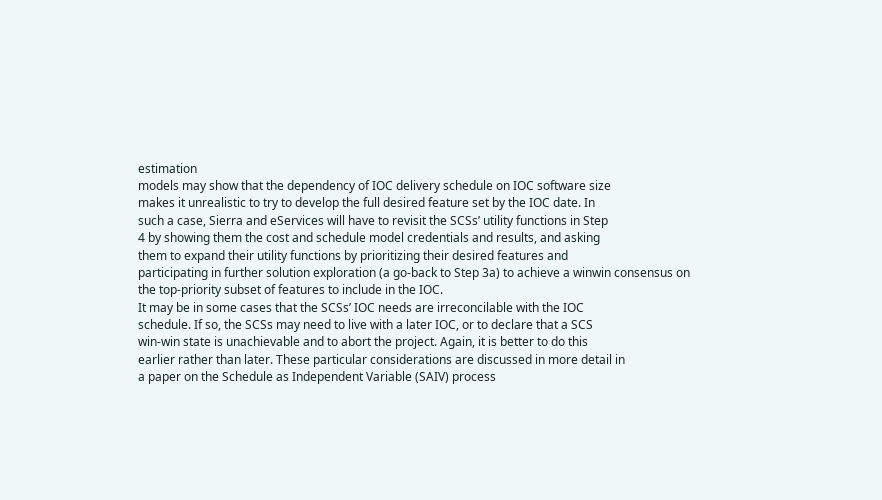estimation
models may show that the dependency of IOC delivery schedule on IOC software size
makes it unrealistic to try to develop the full desired feature set by the IOC date. In
such a case, Sierra and eServices will have to revisit the SCSs’ utility functions in Step
4 by showing them the cost and schedule model credentials and results, and asking
them to expand their utility functions by prioritizing their desired features and
participating in further solution exploration (a go-back to Step 3a) to achieve a winwin consensus on the top-priority subset of features to include in the IOC.
It may be in some cases that the SCSs’ IOC needs are irreconcilable with the IOC
schedule. If so, the SCSs may need to live with a later IOC, or to declare that a SCS
win-win state is unachievable and to abort the project. Again, it is better to do this
earlier rather than later. These particular considerations are discussed in more detail in
a paper on the Schedule as Independent Variable (SAIV) process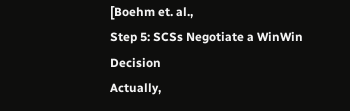[Boehm et. al.,
Step 5: SCSs Negotiate a WinWin Decision
Actually,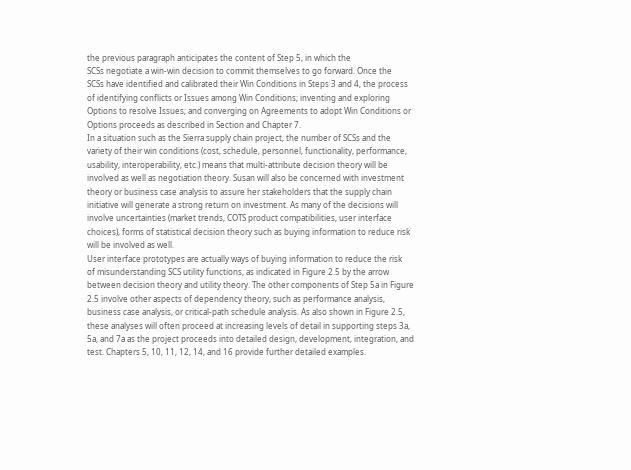the previous paragraph anticipates the content of Step 5, in which the
SCSs negotiate a win-win decision to commit themselves to go forward. Once the
SCSs have identified and calibrated their Win Conditions in Steps 3 and 4, the process
of identifying conflicts or Issues among Win Conditions; inventing and exploring
Options to resolve Issues; and converging on Agreements to adopt Win Conditions or
Options proceeds as described in Section and Chapter 7.
In a situation such as the Sierra supply chain project, the number of SCSs and the
variety of their win conditions (cost, schedule, personnel, functionality, performance,
usability, interoperability, etc.) means that multi-attribute decision theory will be
involved as well as negotiation theory. Susan will also be concerned with investment
theory or business case analysis to assure her stakeholders that the supply chain
initiative will generate a strong return on investment. As many of the decisions will
involve uncertainties (market trends, COTS product compatibilities, user interface
choices), forms of statistical decision theory such as buying information to reduce risk
will be involved as well.
User interface prototypes are actually ways of buying information to reduce the risk
of misunderstanding SCS utility functions, as indicated in Figure 2.5 by the arrow
between decision theory and utility theory. The other components of Step 5a in Figure
2.5 involve other aspects of dependency theory, such as performance analysis,
business case analysis, or critical-path schedule analysis. As also shown in Figure 2.5,
these analyses will often proceed at increasing levels of detail in supporting steps 3a,
5a, and 7a as the project proceeds into detailed design, development, integration, and
test. Chapters 5, 10, 11, 12, 14, and 16 provide further detailed examples.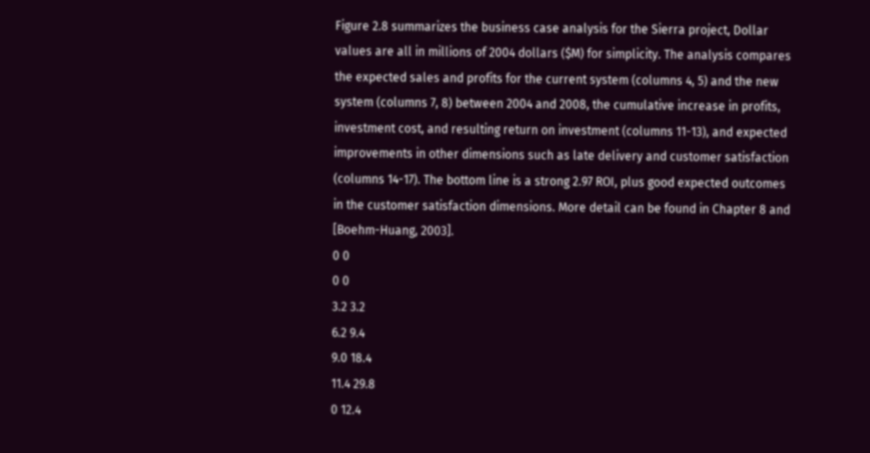Figure 2.8 summarizes the business case analysis for the Sierra project, Dollar
values are all in millions of 2004 dollars ($M) for simplicity. The analysis compares
the expected sales and profits for the current system (columns 4, 5) and the new
system (columns 7, 8) between 2004 and 2008, the cumulative increase in profits,
investment cost, and resulting return on investment (columns 11-13), and expected
improvements in other dimensions such as late delivery and customer satisfaction
(columns 14-17). The bottom line is a strong 2.97 ROI, plus good expected outcomes
in the customer satisfaction dimensions. More detail can be found in Chapter 8 and
[Boehm-Huang, 2003].
0 0
0 0
3.2 3.2
6.2 9.4
9.0 18.4
11.4 29.8
0 12.4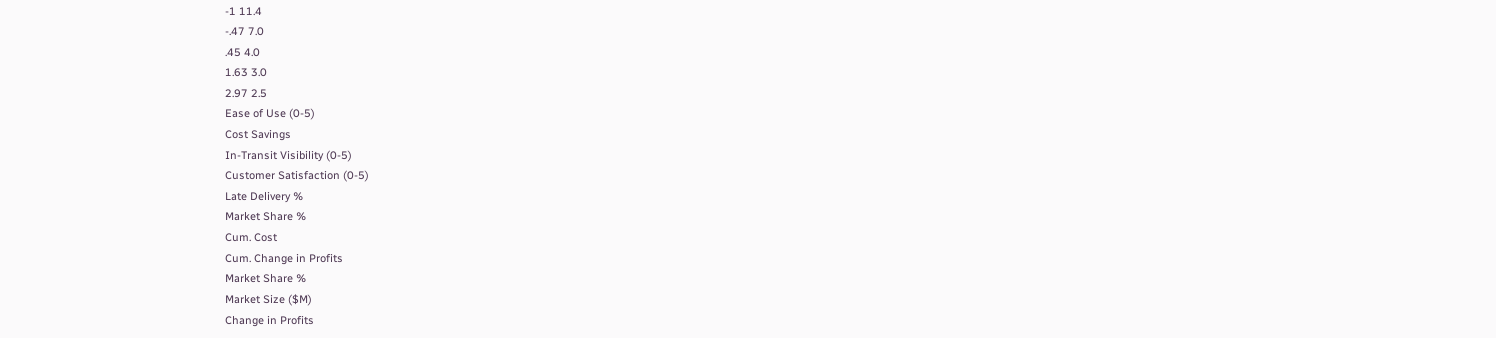-1 11.4
-.47 7.0
.45 4.0
1.63 3.0
2.97 2.5
Ease of Use (0-5)
Cost Savings
In-Transit Visibility (0-5)
Customer Satisfaction (0-5)
Late Delivery %
Market Share %
Cum. Cost
Cum. Change in Profits
Market Share %
Market Size ($M)
Change in Profits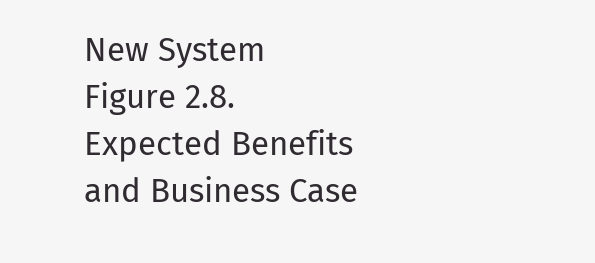New System
Figure 2.8. Expected Benefits and Business Case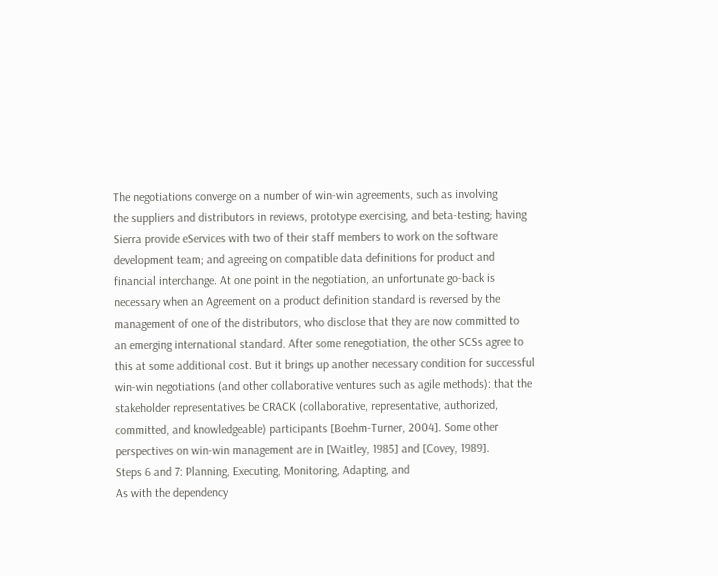The negotiations converge on a number of win-win agreements, such as involving
the suppliers and distributors in reviews, prototype exercising, and beta-testing; having
Sierra provide eServices with two of their staff members to work on the software
development team; and agreeing on compatible data definitions for product and
financial interchange. At one point in the negotiation, an unfortunate go-back is
necessary when an Agreement on a product definition standard is reversed by the
management of one of the distributors, who disclose that they are now committed to
an emerging international standard. After some renegotiation, the other SCSs agree to
this at some additional cost. But it brings up another necessary condition for successful
win-win negotiations (and other collaborative ventures such as agile methods): that the
stakeholder representatives be CRACK (collaborative, representative, authorized,
committed, and knowledgeable) participants [Boehm-Turner, 2004]. Some other
perspectives on win-win management are in [Waitley, 1985] and [Covey, 1989].
Steps 6 and 7: Planning, Executing, Monitoring, Adapting, and
As with the dependency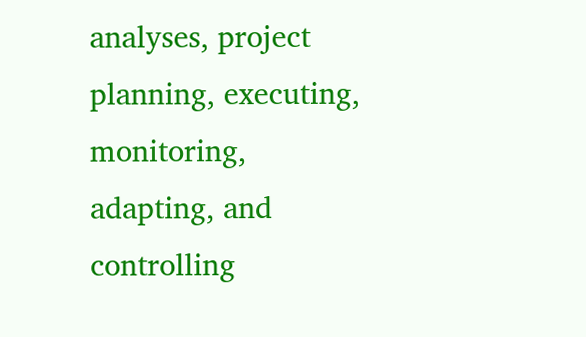analyses, project planning, executing, monitoring,
adapting, and controlling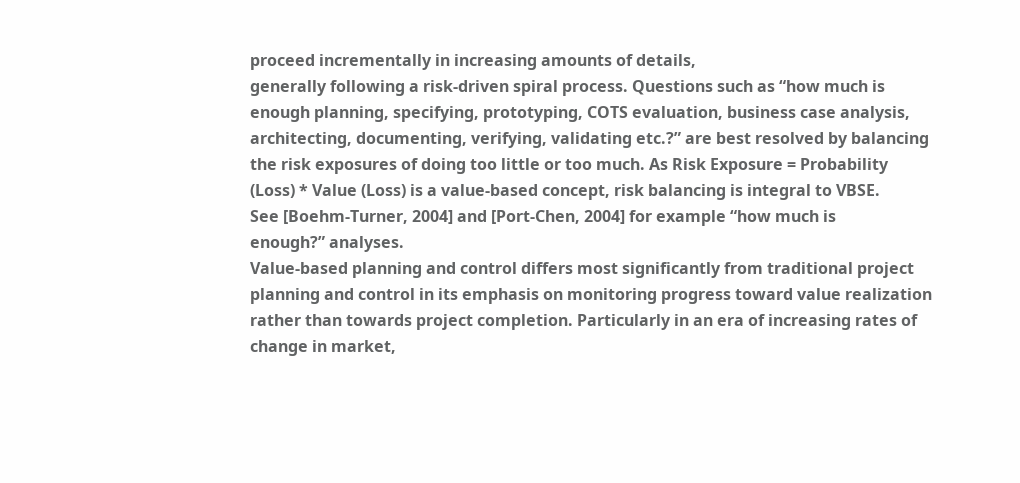proceed incrementally in increasing amounts of details,
generally following a risk-driven spiral process. Questions such as “how much is
enough planning, specifying, prototyping, COTS evaluation, business case analysis,
architecting, documenting, verifying, validating etc.?” are best resolved by balancing
the risk exposures of doing too little or too much. As Risk Exposure = Probability
(Loss) * Value (Loss) is a value-based concept, risk balancing is integral to VBSE.
See [Boehm-Turner, 2004] and [Port-Chen, 2004] for example “how much is
enough?” analyses.
Value-based planning and control differs most significantly from traditional project
planning and control in its emphasis on monitoring progress toward value realization
rather than towards project completion. Particularly in an era of increasing rates of
change in market,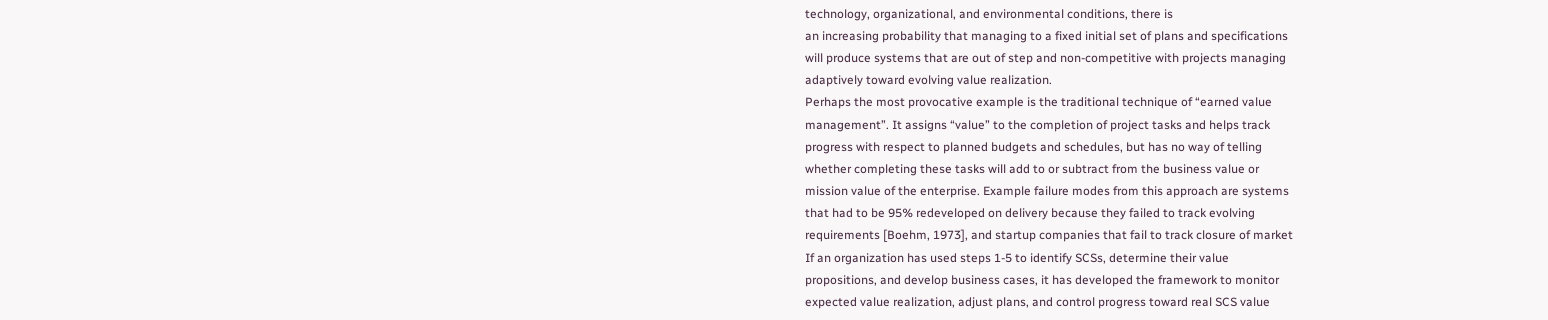technology, organizational, and environmental conditions, there is
an increasing probability that managing to a fixed initial set of plans and specifications
will produce systems that are out of step and non-competitive with projects managing
adaptively toward evolving value realization.
Perhaps the most provocative example is the traditional technique of “earned value
management”. It assigns “value” to the completion of project tasks and helps track
progress with respect to planned budgets and schedules, but has no way of telling
whether completing these tasks will add to or subtract from the business value or
mission value of the enterprise. Example failure modes from this approach are systems
that had to be 95% redeveloped on delivery because they failed to track evolving
requirements [Boehm, 1973], and startup companies that fail to track closure of market
If an organization has used steps 1-5 to identify SCSs, determine their value
propositions, and develop business cases, it has developed the framework to monitor
expected value realization, adjust plans, and control progress toward real SCS value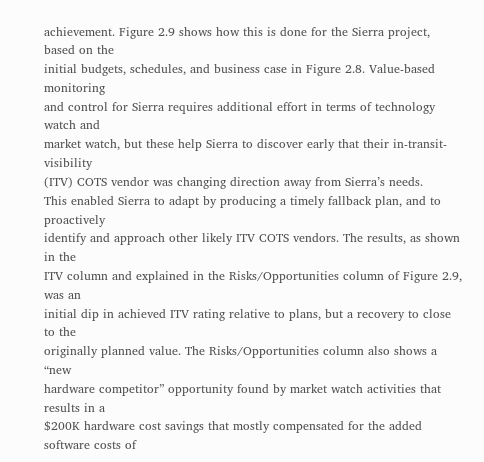achievement. Figure 2.9 shows how this is done for the Sierra project, based on the
initial budgets, schedules, and business case in Figure 2.8. Value-based monitoring
and control for Sierra requires additional effort in terms of technology watch and
market watch, but these help Sierra to discover early that their in-transit-visibility
(ITV) COTS vendor was changing direction away from Sierra’s needs.
This enabled Sierra to adapt by producing a timely fallback plan, and to proactively
identify and approach other likely ITV COTS vendors. The results, as shown in the
ITV column and explained in the Risks/Opportunities column of Figure 2.9, was an
initial dip in achieved ITV rating relative to plans, but a recovery to close to the
originally planned value. The Risks/Opportunities column also shows a “new
hardware competitor” opportunity found by market watch activities that results in a
$200K hardware cost savings that mostly compensated for the added software costs of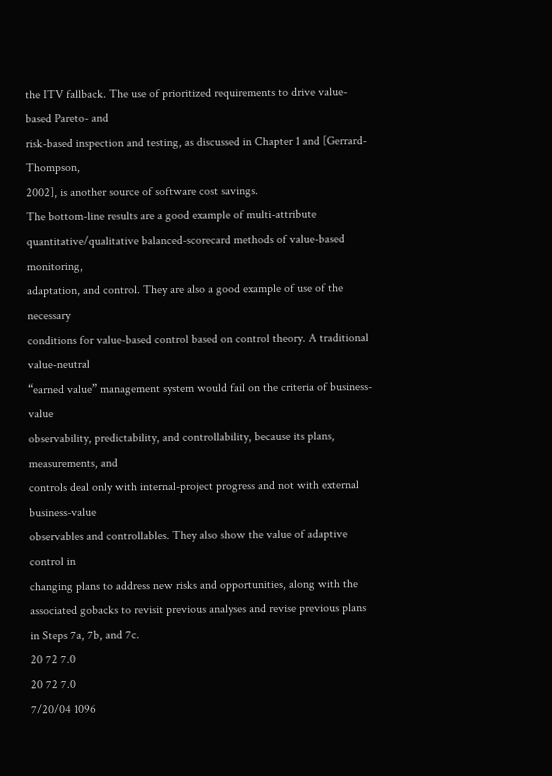the ITV fallback. The use of prioritized requirements to drive value-based Pareto- and
risk-based inspection and testing, as discussed in Chapter 1 and [Gerrard-Thompson,
2002], is another source of software cost savings.
The bottom-line results are a good example of multi-attribute
quantitative/qualitative balanced-scorecard methods of value-based monitoring,
adaptation, and control. They are also a good example of use of the necessary
conditions for value-based control based on control theory. A traditional value-neutral
“earned value” management system would fail on the criteria of business-value
observability, predictability, and controllability, because its plans, measurements, and
controls deal only with internal-project progress and not with external business-value
observables and controllables. They also show the value of adaptive control in
changing plans to address new risks and opportunities, along with the associated gobacks to revisit previous analyses and revise previous plans in Steps 7a, 7b, and 7c.
20 72 7.0
20 72 7.0
7/20/04 1096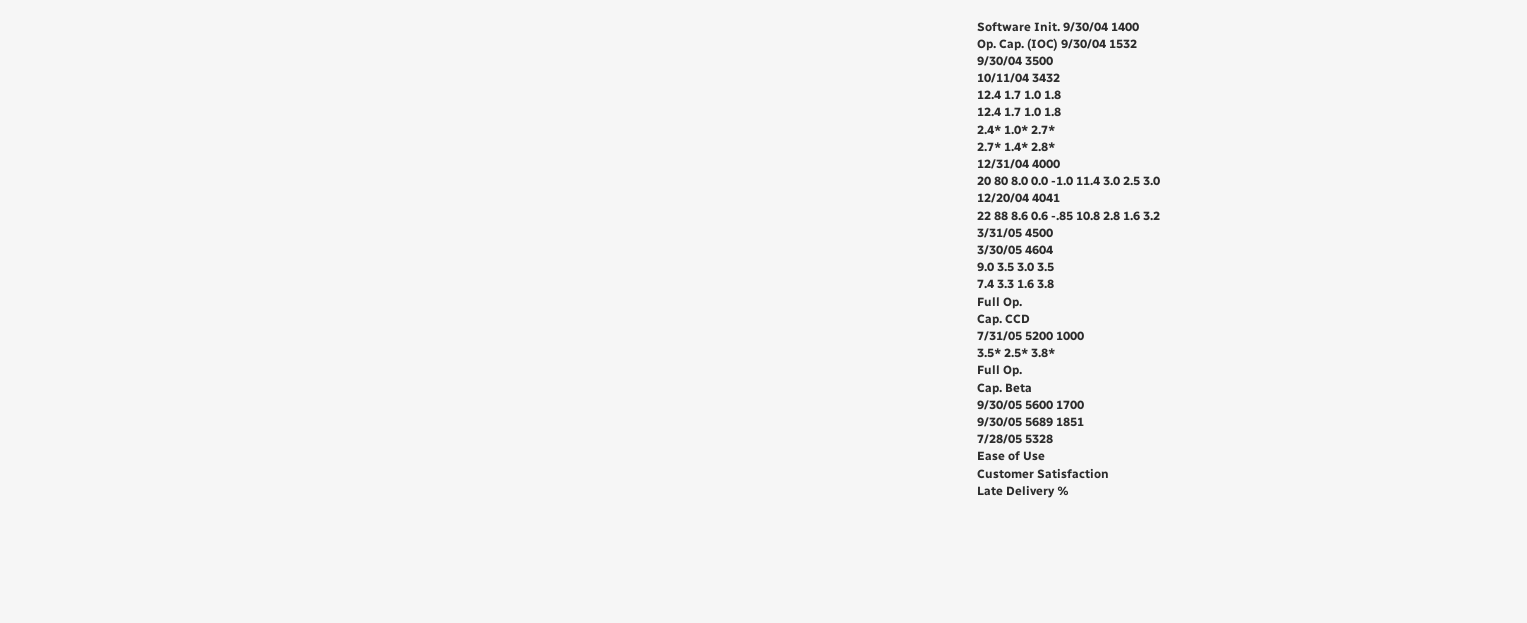Software Init. 9/30/04 1400
Op. Cap. (IOC) 9/30/04 1532
9/30/04 3500
10/11/04 3432
12.4 1.7 1.0 1.8
12.4 1.7 1.0 1.8
2.4* 1.0* 2.7*
2.7* 1.4* 2.8*
12/31/04 4000
20 80 8.0 0.0 -1.0 11.4 3.0 2.5 3.0
12/20/04 4041
22 88 8.6 0.6 -.85 10.8 2.8 1.6 3.2
3/31/05 4500
3/30/05 4604
9.0 3.5 3.0 3.5
7.4 3.3 1.6 3.8
Full Op.
Cap. CCD
7/31/05 5200 1000
3.5* 2.5* 3.8*
Full Op.
Cap. Beta
9/30/05 5600 1700
9/30/05 5689 1851
7/28/05 5328
Ease of Use
Customer Satisfaction
Late Delivery %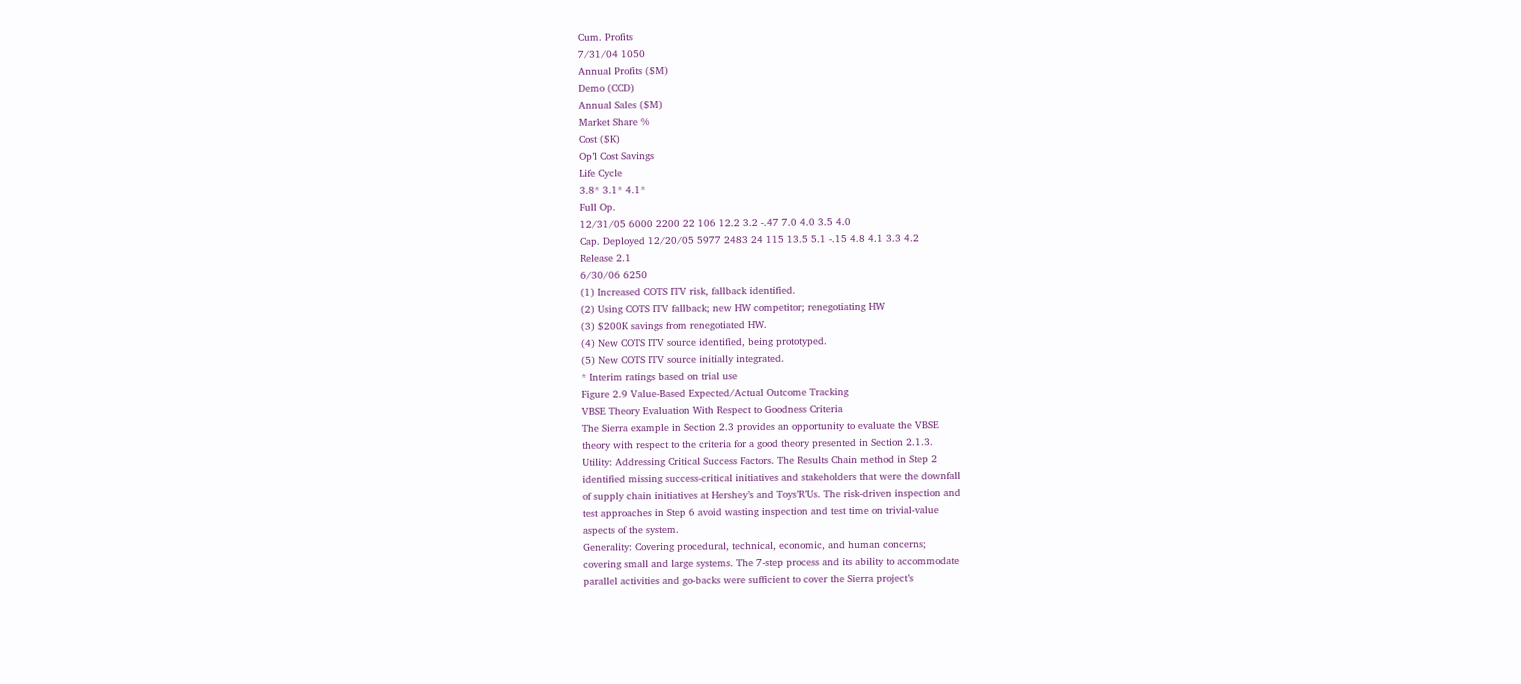Cum. Profits
7/31/04 1050
Annual Profits ($M)
Demo (CCD)
Annual Sales ($M)
Market Share %
Cost ($K)
Op’l Cost Savings
Life Cycle
3.8* 3.1* 4.1*
Full Op.
12/31/05 6000 2200 22 106 12.2 3.2 -.47 7.0 4.0 3.5 4.0
Cap. Deployed 12/20/05 5977 2483 24 115 13.5 5.1 -.15 4.8 4.1 3.3 4.2
Release 2.1
6/30/06 6250
(1) Increased COTS ITV risk, fallback identified.
(2) Using COTS ITV fallback; new HW competitor; renegotiating HW
(3) $200K savings from renegotiated HW.
(4) New COTS ITV source identified, being prototyped.
(5) New COTS ITV source initially integrated.
* Interim ratings based on trial use
Figure 2.9 Value-Based Expected/Actual Outcome Tracking
VBSE Theory Evaluation With Respect to Goodness Criteria
The Sierra example in Section 2.3 provides an opportunity to evaluate the VBSE
theory with respect to the criteria for a good theory presented in Section 2.1.3.
Utility: Addressing Critical Success Factors. The Results Chain method in Step 2
identified missing success-critical initiatives and stakeholders that were the downfall
of supply chain initiatives at Hershey’s and Toys’R’Us. The risk-driven inspection and
test approaches in Step 6 avoid wasting inspection and test time on trivial-value
aspects of the system.
Generality: Covering procedural, technical, economic, and human concerns;
covering small and large systems. The 7-step process and its ability to accommodate
parallel activities and go-backs were sufficient to cover the Sierra project’s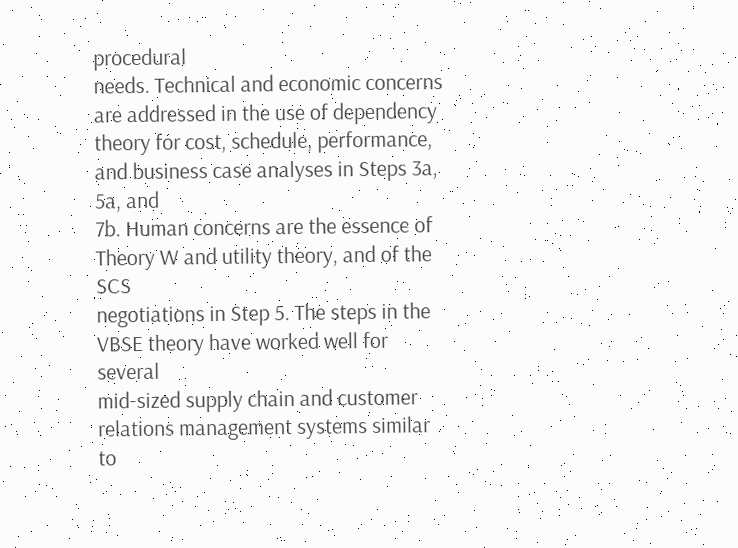procedural
needs. Technical and economic concerns are addressed in the use of dependency
theory for cost, schedule, performance, and business case analyses in Steps 3a, 5a, and
7b. Human concerns are the essence of Theory W and utility theory, and of the SCS
negotiations in Step 5. The steps in the VBSE theory have worked well for several
mid-sized supply chain and customer relations management systems similar to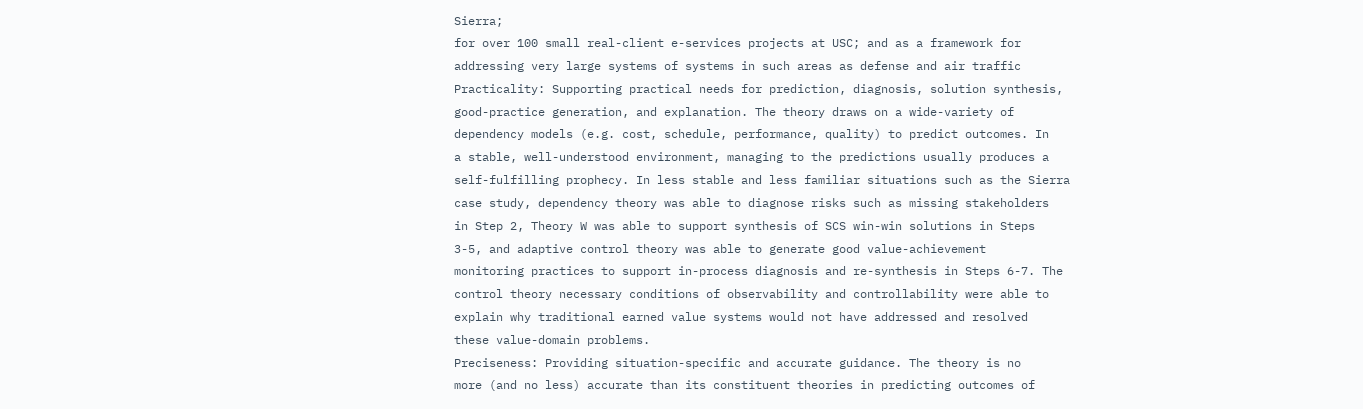Sierra;
for over 100 small real-client e-services projects at USC; and as a framework for
addressing very large systems of systems in such areas as defense and air traffic
Practicality: Supporting practical needs for prediction, diagnosis, solution synthesis,
good-practice generation, and explanation. The theory draws on a wide-variety of
dependency models (e.g. cost, schedule, performance, quality) to predict outcomes. In
a stable, well-understood environment, managing to the predictions usually produces a
self-fulfilling prophecy. In less stable and less familiar situations such as the Sierra
case study, dependency theory was able to diagnose risks such as missing stakeholders
in Step 2, Theory W was able to support synthesis of SCS win-win solutions in Steps
3-5, and adaptive control theory was able to generate good value-achievement
monitoring practices to support in-process diagnosis and re-synthesis in Steps 6-7. The
control theory necessary conditions of observability and controllability were able to
explain why traditional earned value systems would not have addressed and resolved
these value-domain problems.
Preciseness: Providing situation-specific and accurate guidance. The theory is no
more (and no less) accurate than its constituent theories in predicting outcomes of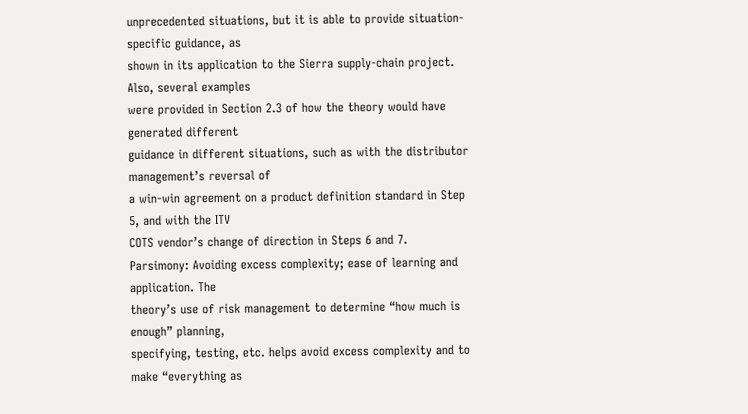unprecedented situations, but it is able to provide situation-specific guidance, as
shown in its application to the Sierra supply-chain project. Also, several examples
were provided in Section 2.3 of how the theory would have generated different
guidance in different situations, such as with the distributor management’s reversal of
a win-win agreement on a product definition standard in Step 5, and with the ITV
COTS vendor’s change of direction in Steps 6 and 7.
Parsimony: Avoiding excess complexity; ease of learning and application. The
theory’s use of risk management to determine “how much is enough” planning,
specifying, testing, etc. helps avoid excess complexity and to make “everything as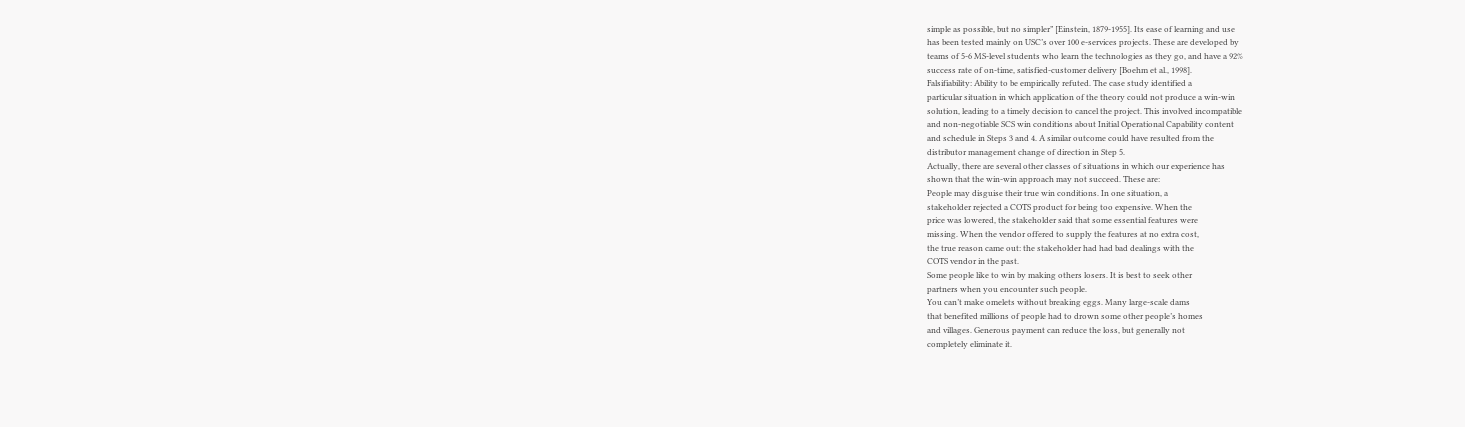simple as possible, but no simpler” [Einstein, 1879-1955]. Its ease of learning and use
has been tested mainly on USC’s over 100 e-services projects. These are developed by
teams of 5-6 MS-level students who learn the technologies as they go, and have a 92%
success rate of on-time, satisfied-customer delivery [Boehm et al., 1998].
Falsifiability: Ability to be empirically refuted. The case study identified a
particular situation in which application of the theory could not produce a win-win
solution, leading to a timely decision to cancel the project. This involved incompatible
and non-negotiable SCS win conditions about Initial Operational Capability content
and schedule in Steps 3 and 4. A similar outcome could have resulted from the
distributor management change of direction in Step 5.
Actually, there are several other classes of situations in which our experience has
shown that the win-win approach may not succeed. These are:
People may disguise their true win conditions. In one situation, a
stakeholder rejected a COTS product for being too expensive. When the
price was lowered, the stakeholder said that some essential features were
missing. When the vendor offered to supply the features at no extra cost,
the true reason came out: the stakeholder had had bad dealings with the
COTS vendor in the past.
Some people like to win by making others losers. It is best to seek other
partners when you encounter such people.
You can’t make omelets without breaking eggs. Many large-scale dams
that benefited millions of people had to drown some other people’s homes
and villages. Generous payment can reduce the loss, but generally not
completely eliminate it.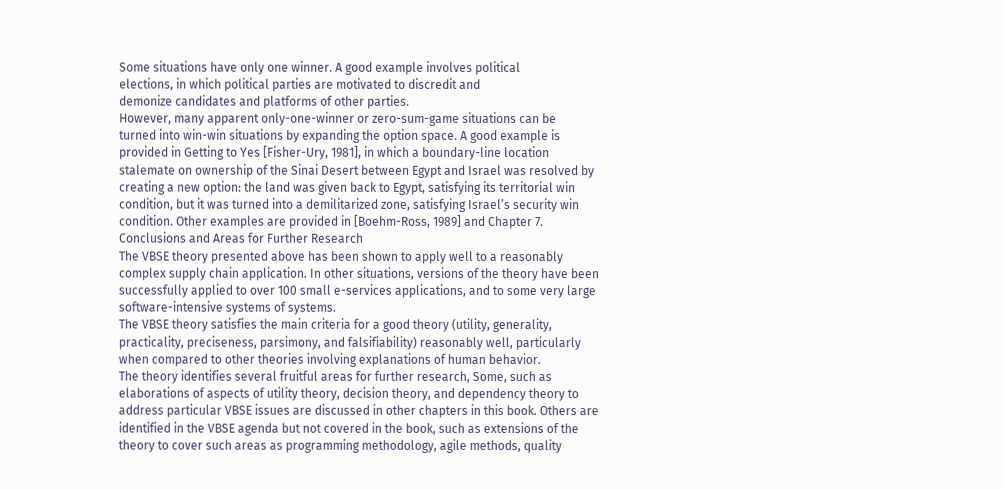Some situations have only one winner. A good example involves political
elections, in which political parties are motivated to discredit and
demonize candidates and platforms of other parties.
However, many apparent only-one-winner or zero-sum-game situations can be
turned into win-win situations by expanding the option space. A good example is
provided in Getting to Yes [Fisher-Ury, 1981], in which a boundary-line location
stalemate on ownership of the Sinai Desert between Egypt and Israel was resolved by
creating a new option: the land was given back to Egypt, satisfying its territorial win
condition, but it was turned into a demilitarized zone, satisfying Israel’s security win
condition. Other examples are provided in [Boehm-Ross, 1989] and Chapter 7.
Conclusions and Areas for Further Research
The VBSE theory presented above has been shown to apply well to a reasonably
complex supply chain application. In other situations, versions of the theory have been
successfully applied to over 100 small e-services applications, and to some very large
software-intensive systems of systems.
The VBSE theory satisfies the main criteria for a good theory (utility, generality,
practicality, preciseness, parsimony, and falsifiability) reasonably well, particularly
when compared to other theories involving explanations of human behavior.
The theory identifies several fruitful areas for further research, Some, such as
elaborations of aspects of utility theory, decision theory, and dependency theory to
address particular VBSE issues are discussed in other chapters in this book. Others are
identified in the VBSE agenda but not covered in the book, such as extensions of the
theory to cover such areas as programming methodology, agile methods, quality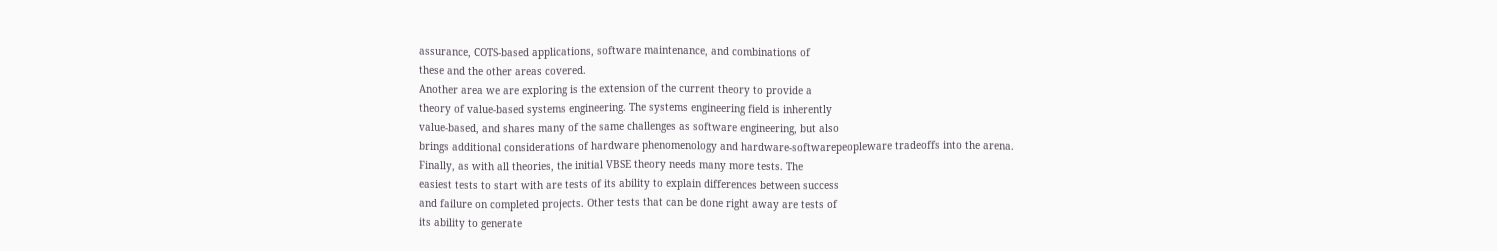assurance, COTS-based applications, software maintenance, and combinations of
these and the other areas covered.
Another area we are exploring is the extension of the current theory to provide a
theory of value-based systems engineering. The systems engineering field is inherently
value-based, and shares many of the same challenges as software engineering, but also
brings additional considerations of hardware phenomenology and hardware-softwarepeopleware tradeoffs into the arena.
Finally, as with all theories, the initial VBSE theory needs many more tests. The
easiest tests to start with are tests of its ability to explain differences between success
and failure on completed projects. Other tests that can be done right away are tests of
its ability to generate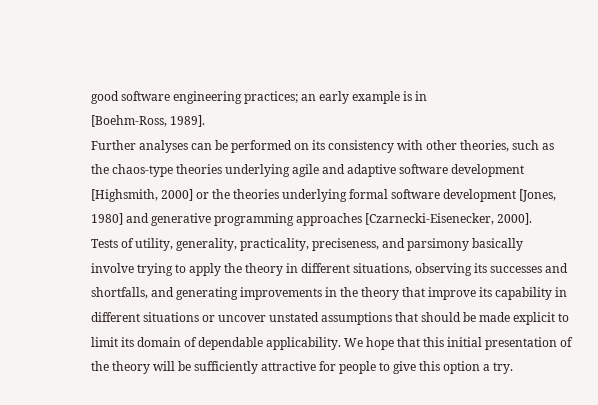good software engineering practices; an early example is in
[Boehm-Ross, 1989].
Further analyses can be performed on its consistency with other theories, such as
the chaos-type theories underlying agile and adaptive software development
[Highsmith, 2000] or the theories underlying formal software development [Jones,
1980] and generative programming approaches [Czarnecki-Eisenecker, 2000].
Tests of utility, generality, practicality, preciseness, and parsimony basically
involve trying to apply the theory in different situations, observing its successes and
shortfalls, and generating improvements in the theory that improve its capability in
different situations or uncover unstated assumptions that should be made explicit to
limit its domain of dependable applicability. We hope that this initial presentation of
the theory will be sufficiently attractive for people to give this option a try.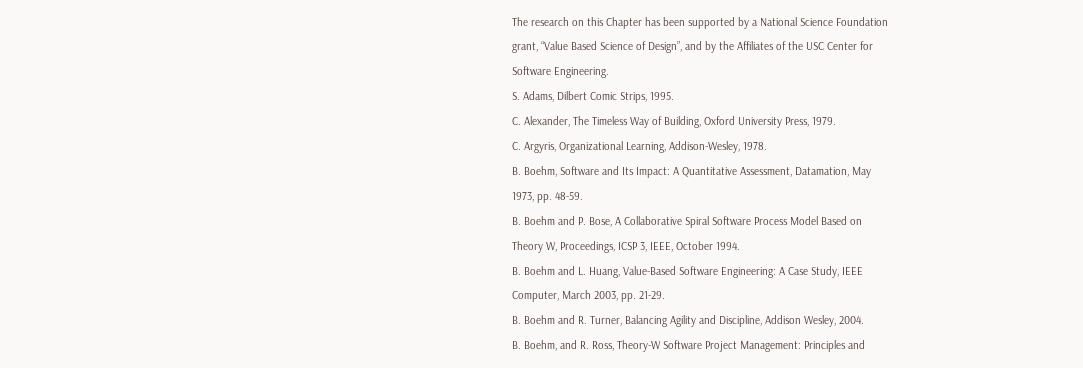The research on this Chapter has been supported by a National Science Foundation
grant, “Value Based Science of Design”, and by the Affiliates of the USC Center for
Software Engineering.
S. Adams, Dilbert Comic Strips, 1995.
C. Alexander, The Timeless Way of Building, Oxford University Press, 1979.
C. Argyris, Organizational Learning, Addison-Wesley, 1978.
B. Boehm, Software and Its Impact: A Quantitative Assessment, Datamation, May
1973, pp. 48-59.
B. Boehm and P. Bose, A Collaborative Spiral Software Process Model Based on
Theory W, Proceedings, ICSP 3, IEEE, October 1994.
B. Boehm and L. Huang, Value-Based Software Engineering: A Case Study, IEEE
Computer, March 2003, pp. 21-29.
B. Boehm and R. Turner, Balancing Agility and Discipline, Addison Wesley, 2004.
B. Boehm, and R. Ross, Theory-W Software Project Management: Principles and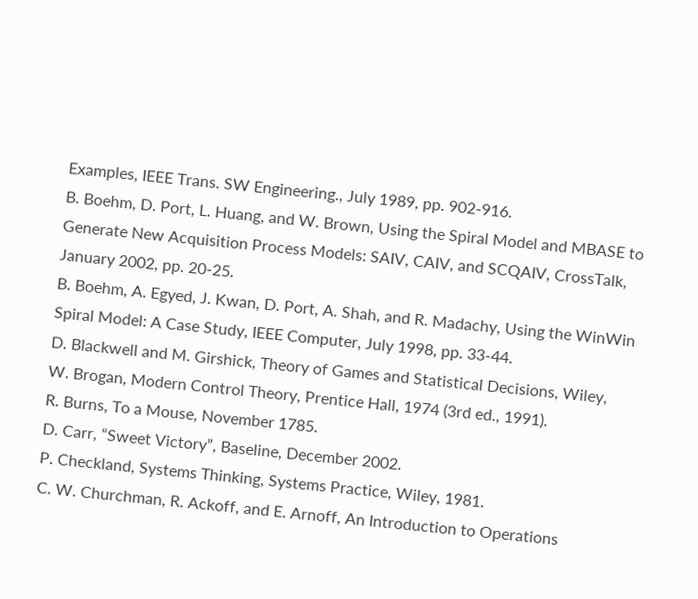Examples, IEEE Trans. SW Engineering., July 1989, pp. 902-916.
B. Boehm, D. Port, L. Huang, and W. Brown, Using the Spiral Model and MBASE to
Generate New Acquisition Process Models: SAIV, CAIV, and SCQAIV, CrossTalk,
January 2002, pp. 20-25.
B. Boehm, A. Egyed, J. Kwan, D. Port, A. Shah, and R. Madachy, Using the WinWin
Spiral Model: A Case Study, IEEE Computer, July 1998, pp. 33-44.
D. Blackwell and M. Girshick, Theory of Games and Statistical Decisions, Wiley,
W. Brogan, Modern Control Theory, Prentice Hall, 1974 (3rd ed., 1991).
R. Burns, To a Mouse, November 1785.
D. Carr, “Sweet Victory”, Baseline, December 2002.
P. Checkland, Systems Thinking, Systems Practice, Wiley, 1981.
C. W. Churchman, R. Ackoff, and E. Arnoff, An Introduction to Operations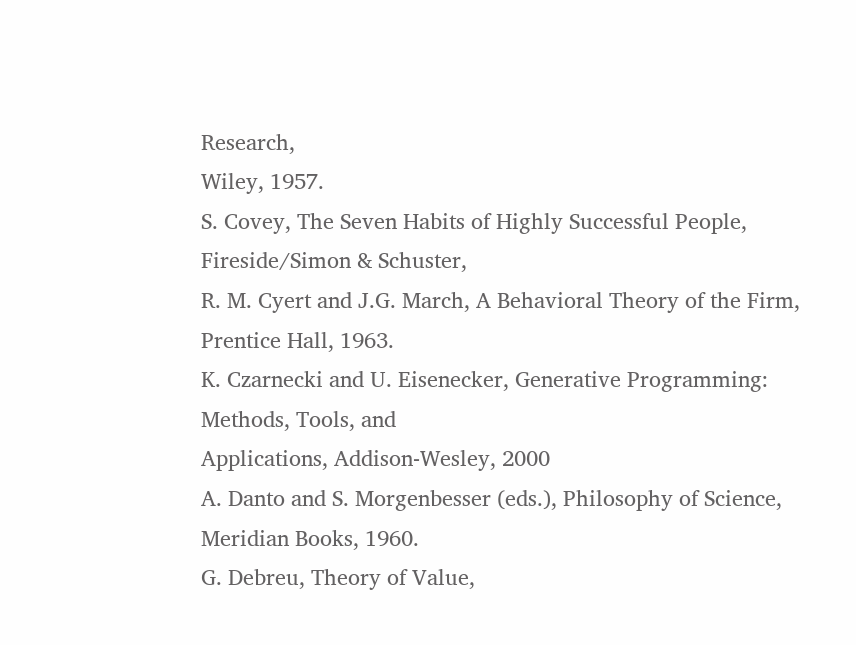Research,
Wiley, 1957.
S. Covey, The Seven Habits of Highly Successful People, Fireside/Simon & Schuster,
R. M. Cyert and J.G. March, A Behavioral Theory of the Firm, Prentice Hall, 1963.
K. Czarnecki and U. Eisenecker, Generative Programming: Methods, Tools, and
Applications, Addison-Wesley, 2000
A. Danto and S. Morgenbesser (eds.), Philosophy of Science, Meridian Books, 1960.
G. Debreu, Theory of Value,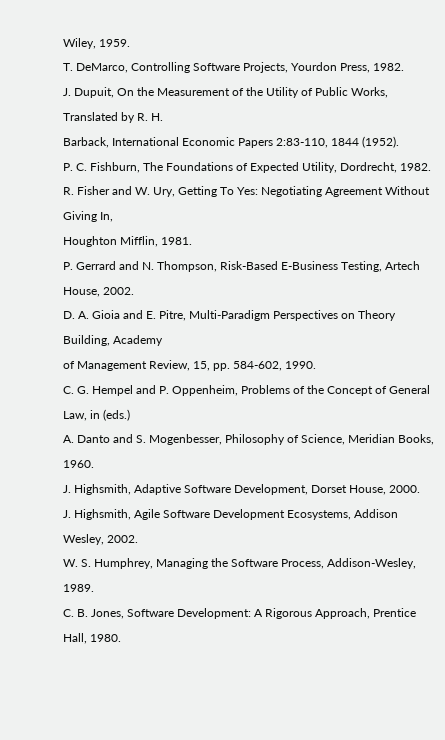Wiley, 1959.
T. DeMarco, Controlling Software Projects, Yourdon Press, 1982.
J. Dupuit, On the Measurement of the Utility of Public Works, Translated by R. H.
Barback, International Economic Papers 2:83-110, 1844 (1952).
P. C. Fishburn, The Foundations of Expected Utility, Dordrecht, 1982.
R. Fisher and W. Ury, Getting To Yes: Negotiating Agreement Without Giving In,
Houghton Mifflin, 1981.
P. Gerrard and N. Thompson, Risk-Based E-Business Testing, Artech House, 2002.
D. A. Gioia and E. Pitre, Multi-Paradigm Perspectives on Theory Building, Academy
of Management Review, 15, pp. 584-602, 1990.
C. G. Hempel and P. Oppenheim, Problems of the Concept of General Law, in (eds.)
A. Danto and S. Mogenbesser, Philosophy of Science, Meridian Books, 1960.
J. Highsmith, Adaptive Software Development, Dorset House, 2000.
J. Highsmith, Agile Software Development Ecosystems, Addison Wesley, 2002.
W. S. Humphrey, Managing the Software Process, Addison-Wesley, 1989.
C. B. Jones, Software Development: A Rigorous Approach, Prentice Hall, 1980.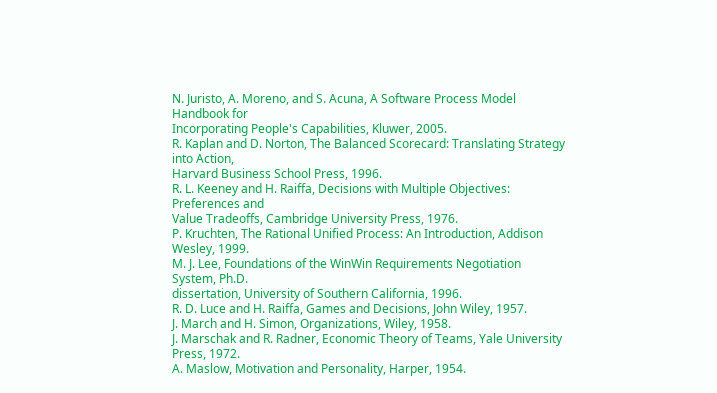N. Juristo, A. Moreno, and S. Acuna, A Software Process Model Handbook for
Incorporating People's Capabilities, Kluwer, 2005.
R. Kaplan and D. Norton, The Balanced Scorecard: Translating Strategy into Action,
Harvard Business School Press, 1996.
R. L. Keeney and H. Raiffa, Decisions with Multiple Objectives: Preferences and
Value Tradeoffs, Cambridge University Press, 1976.
P. Kruchten, The Rational Unified Process: An Introduction, Addison Wesley, 1999.
M. J. Lee, Foundations of the WinWin Requirements Negotiation System, Ph.D.
dissertation, University of Southern California, 1996.
R. D. Luce and H. Raiffa, Games and Decisions, John Wiley, 1957.
J. March and H. Simon, Organizations, Wiley, 1958.
J. Marschak and R. Radner, Economic Theory of Teams, Yale University Press, 1972.
A. Maslow, Motivation and Personality, Harper, 1954.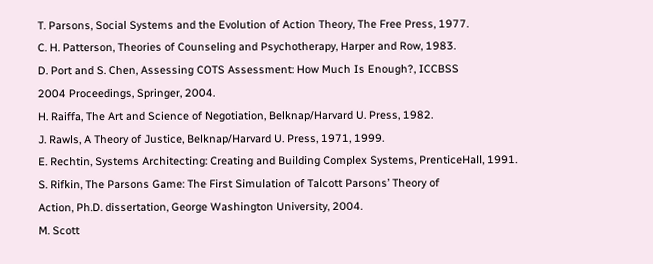T. Parsons, Social Systems and the Evolution of Action Theory, The Free Press, 1977.
C. H. Patterson, Theories of Counseling and Psychotherapy, Harper and Row, 1983.
D. Port and S. Chen, Assessing COTS Assessment: How Much Is Enough?, ICCBSS
2004 Proceedings, Springer, 2004.
H. Raiffa, The Art and Science of Negotiation, Belknap/Harvard U. Press, 1982.
J. Rawls, A Theory of Justice, Belknap/Harvard U. Press, 1971, 1999.
E. Rechtin, Systems Architecting: Creating and Building Complex Systems, PrenticeHall, 1991.
S. Rifkin, The Parsons Game: The First Simulation of Talcott Parsons’ Theory of
Action, Ph.D. dissertation, George Washington University, 2004.
M. Scott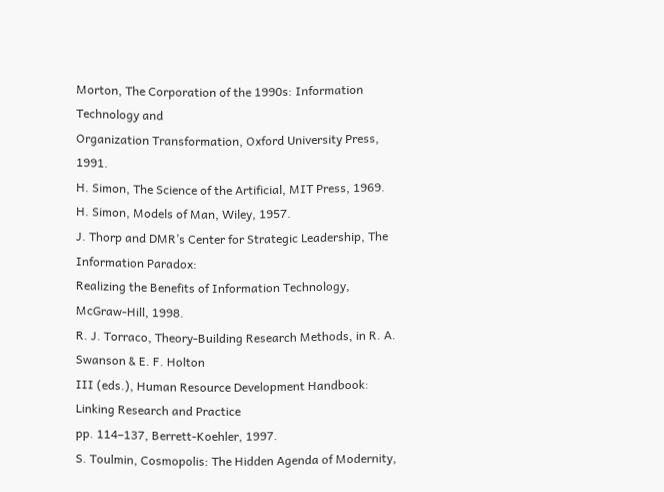Morton, The Corporation of the 1990s: Information Technology and
Organization Transformation, Oxford University Press, 1991.
H. Simon, The Science of the Artificial, MIT Press, 1969.
H. Simon, Models of Man, Wiley, 1957.
J. Thorp and DMR’s Center for Strategic Leadership, The Information Paradox:
Realizing the Benefits of Information Technology, McGraw-Hill, 1998.
R. J. Torraco, Theory-Building Research Methods, in R. A. Swanson & E. F. Holton
III (eds.), Human Resource Development Handbook: Linking Research and Practice
pp. 114–137, Berrett-Koehler, 1997.
S. Toulmin, Cosmopolis: The Hidden Agenda of Modernity,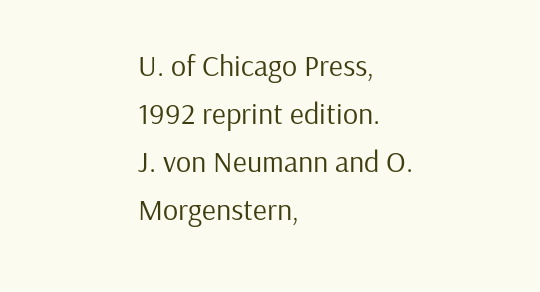U. of Chicago Press,
1992 reprint edition.
J. von Neumann and O. Morgenstern,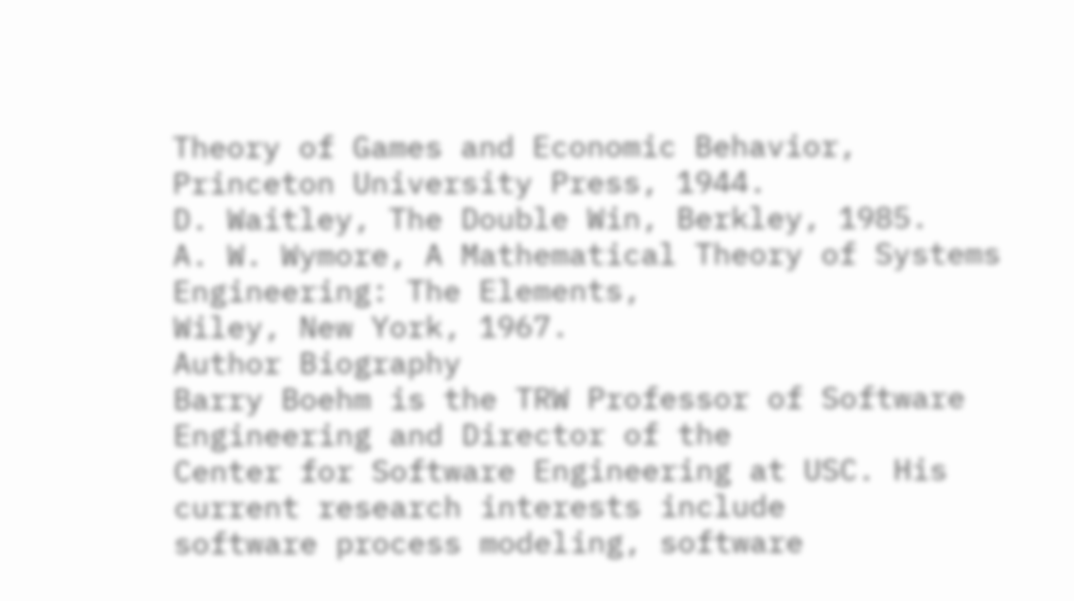Theory of Games and Economic Behavior,
Princeton University Press, 1944.
D. Waitley, The Double Win, Berkley, 1985.
A. W. Wymore, A Mathematical Theory of Systems Engineering: The Elements,
Wiley, New York, 1967.
Author Biography
Barry Boehm is the TRW Professor of Software Engineering and Director of the
Center for Software Engineering at USC. His current research interests include
software process modeling, software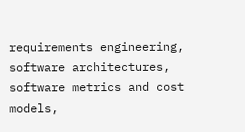requirements engineering, software architectures,
software metrics and cost models,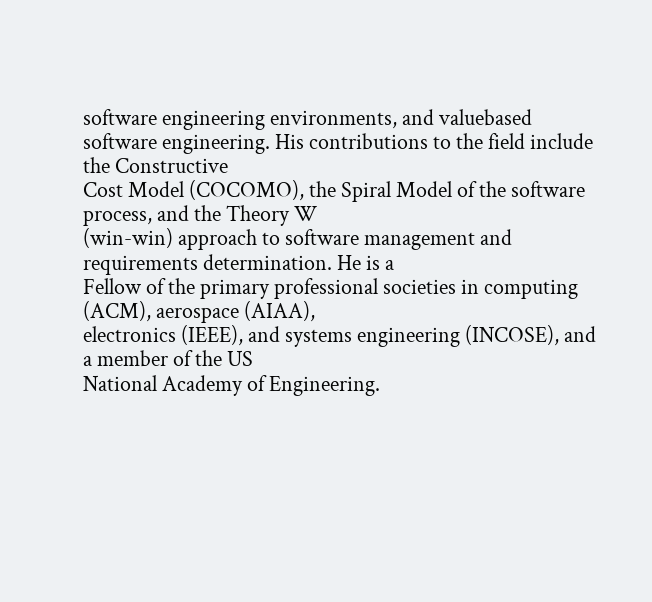software engineering environments, and valuebased software engineering. His contributions to the field include the Constructive
Cost Model (COCOMO), the Spiral Model of the software process, and the Theory W
(win-win) approach to software management and requirements determination. He is a
Fellow of the primary professional societies in computing (ACM), aerospace (AIAA),
electronics (IEEE), and systems engineering (INCOSE), and a member of the US
National Academy of Engineering.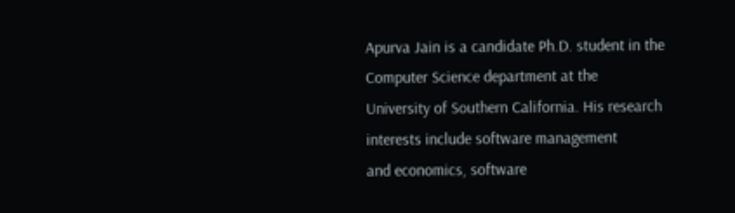Apurva Jain is a candidate Ph.D. student in the Computer Science department at the
University of Southern California. His research interests include software management
and economics, software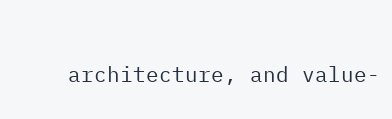architecture, and value-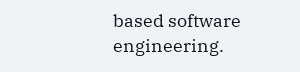based software engineering.